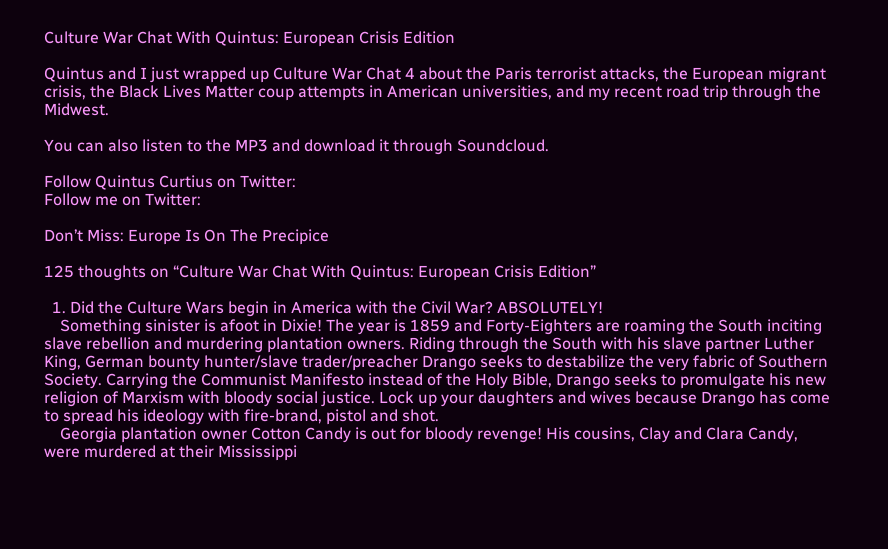Culture War Chat With Quintus: European Crisis Edition

Quintus and I just wrapped up Culture War Chat 4 about the Paris terrorist attacks, the European migrant crisis, the Black Lives Matter coup attempts in American universities, and my recent road trip through the Midwest.

You can also listen to the MP3 and download it through Soundcloud.

Follow Quintus Curtius on Twitter:
Follow me on Twitter:

Don’t Miss: Europe Is On The Precipice

125 thoughts on “Culture War Chat With Quintus: European Crisis Edition”

  1. Did the Culture Wars begin in America with the Civil War? ABSOLUTELY!
    Something sinister is afoot in Dixie! The year is 1859 and Forty-Eighters are roaming the South inciting slave rebellion and murdering plantation owners. Riding through the South with his slave partner Luther King, German bounty hunter/slave trader/preacher Drango seeks to destabilize the very fabric of Southern Society. Carrying the Communist Manifesto instead of the Holy Bible, Drango seeks to promulgate his new religion of Marxism with bloody social justice. Lock up your daughters and wives because Drango has come to spread his ideology with fire-brand, pistol and shot.
    Georgia plantation owner Cotton Candy is out for bloody revenge! His cousins, Clay and Clara Candy, were murdered at their Mississippi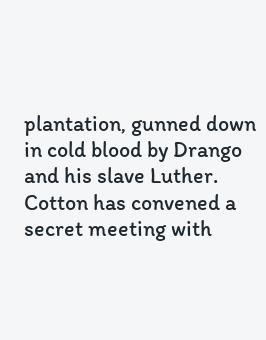plantation, gunned down in cold blood by Drango and his slave Luther. Cotton has convened a secret meeting with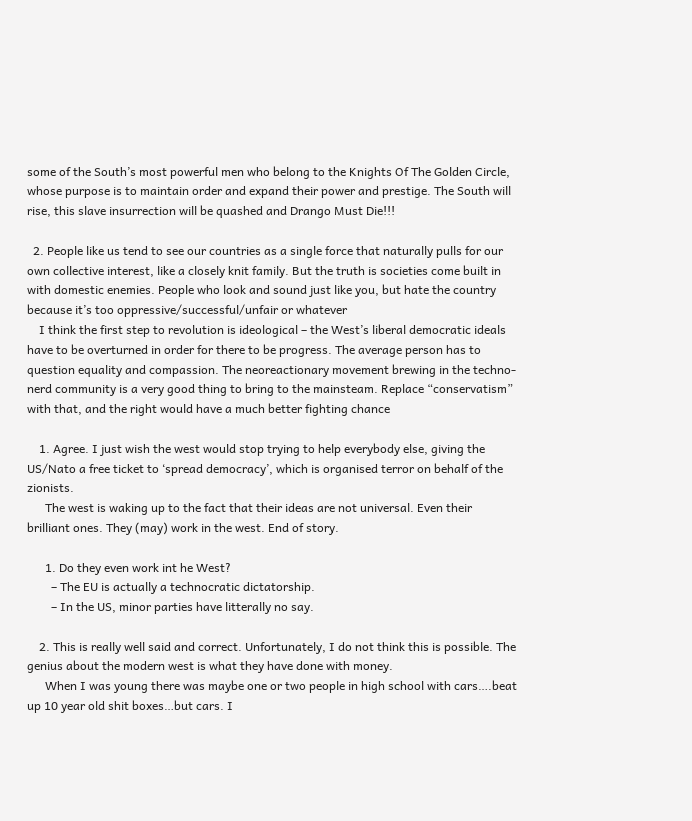some of the South’s most powerful men who belong to the Knights Of The Golden Circle, whose purpose is to maintain order and expand their power and prestige. The South will rise, this slave insurrection will be quashed and Drango Must Die!!!

  2. People like us tend to see our countries as a single force that naturally pulls for our own collective interest, like a closely knit family. But the truth is societies come built in with domestic enemies. People who look and sound just like you, but hate the country because it’s too oppressive/successful/unfair or whatever
    I think the first step to revolution is ideological – the West’s liberal democratic ideals have to be overturned in order for there to be progress. The average person has to question equality and compassion. The neoreactionary movement brewing in the techno-nerd community is a very good thing to bring to the mainsteam. Replace “conservatism” with that, and the right would have a much better fighting chance

    1. Agree. I just wish the west would stop trying to help everybody else, giving the US/Nato a free ticket to ‘spread democracy’, which is organised terror on behalf of the zionists.
      The west is waking up to the fact that their ideas are not universal. Even their brilliant ones. They (may) work in the west. End of story.

      1. Do they even work int he West?
        – The EU is actually a technocratic dictatorship.
        – In the US, minor parties have litterally no say.

    2. This is really well said and correct. Unfortunately, I do not think this is possible. The genius about the modern west is what they have done with money.
      When I was young there was maybe one or two people in high school with cars….beat up 10 year old shit boxes…but cars. I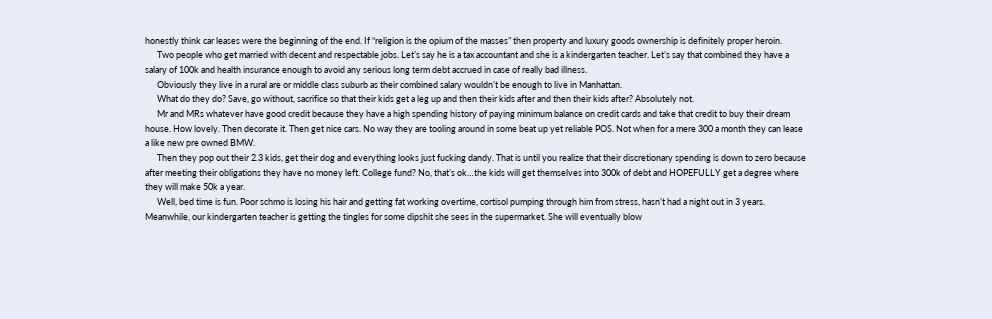honestly think car leases were the beginning of the end. If “religion is the opium of the masses” then property and luxury goods ownership is definitely proper heroin.
      Two people who get married with decent and respectable jobs. Let’s say he is a tax accountant and she is a kindergarten teacher. Let’s say that combined they have a salary of 100k and health insurance enough to avoid any serious long term debt accrued in case of really bad illness.
      Obviously they live in a rural are or middle class suburb as their combined salary wouldn’t be enough to live in Manhattan.
      What do they do? Save, go without, sacrifice so that their kids get a leg up and then their kids after and then their kids after? Absolutely not.
      Mr and MRs whatever have good credit because they have a high spending history of paying minimum balance on credit cards and take that credit to buy their dream house. How lovely. Then decorate it. Then get nice cars. No way they are tooling around in some beat up yet reliable POS. Not when for a mere 300 a month they can lease a like new pre owned BMW.
      Then they pop out their 2.3 kids, get their dog and everything looks just fucking dandy. That is until you realize that their discretionary spending is down to zero because after meeting their obligations they have no money left. College fund? No, that’s ok…the kids will get themselves into 300k of debt and HOPEFULLY get a degree where they will make 50k a year.
      Well, bed time is fun. Poor schmo is losing his hair and getting fat working overtime, cortisol pumping through him from stress, hasn’t had a night out in 3 years. Meanwhile, our kindergarten teacher is getting the tingles for some dipshit she sees in the supermarket. She will eventually blow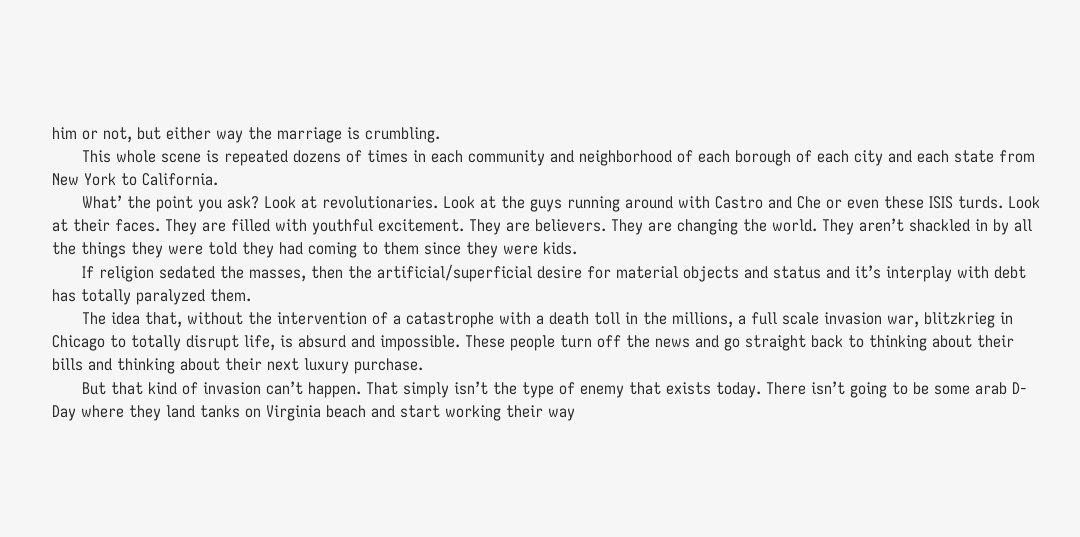him or not, but either way the marriage is crumbling.
      This whole scene is repeated dozens of times in each community and neighborhood of each borough of each city and each state from New York to California.
      What’ the point you ask? Look at revolutionaries. Look at the guys running around with Castro and Che or even these ISIS turds. Look at their faces. They are filled with youthful excitement. They are believers. They are changing the world. They aren’t shackled in by all the things they were told they had coming to them since they were kids.
      If religion sedated the masses, then the artificial/superficial desire for material objects and status and it’s interplay with debt has totally paralyzed them.
      The idea that, without the intervention of a catastrophe with a death toll in the millions, a full scale invasion war, blitzkrieg in Chicago to totally disrupt life, is absurd and impossible. These people turn off the news and go straight back to thinking about their bills and thinking about their next luxury purchase.
      But that kind of invasion can’t happen. That simply isn’t the type of enemy that exists today. There isn’t going to be some arab D-Day where they land tanks on Virginia beach and start working their way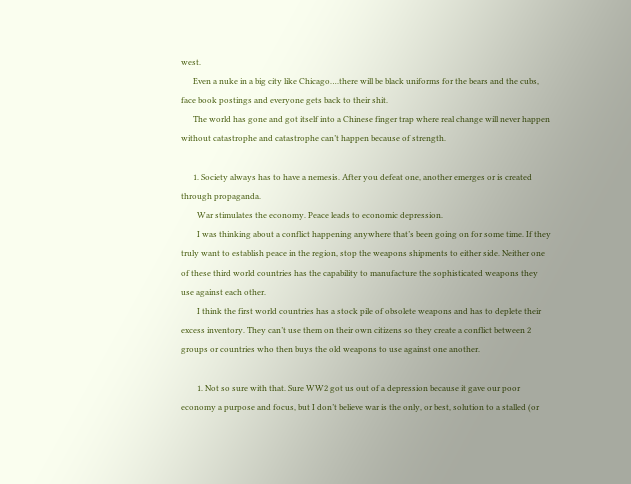west.
      Even a nuke in a big city like Chicago….there will be black uniforms for the bears and the cubs, face book postings and everyone gets back to their shit.
      The world has gone and got itself into a Chinese finger trap where real change will never happen without catastrophe and catastrophe can’t happen because of strength.

      1. Society always has to have a nemesis. After you defeat one, another emerges or is created through propaganda.
        War stimulates the economy. Peace leads to economic depression.
        I was thinking about a conflict happening anywhere that’s been going on for some time. If they truly want to establish peace in the region, stop the weapons shipments to either side. Neither one of these third world countries has the capability to manufacture the sophisticated weapons they use against each other.
        I think the first world countries has a stock pile of obsolete weapons and has to deplete their excess inventory. They can’t use them on their own citizens so they create a conflict between 2 groups or countries who then buys the old weapons to use against one another.

        1. Not so sure with that. Sure WW2 got us out of a depression because it gave our poor economy a purpose and focus, but I don’t believe war is the only, or best, solution to a stalled (or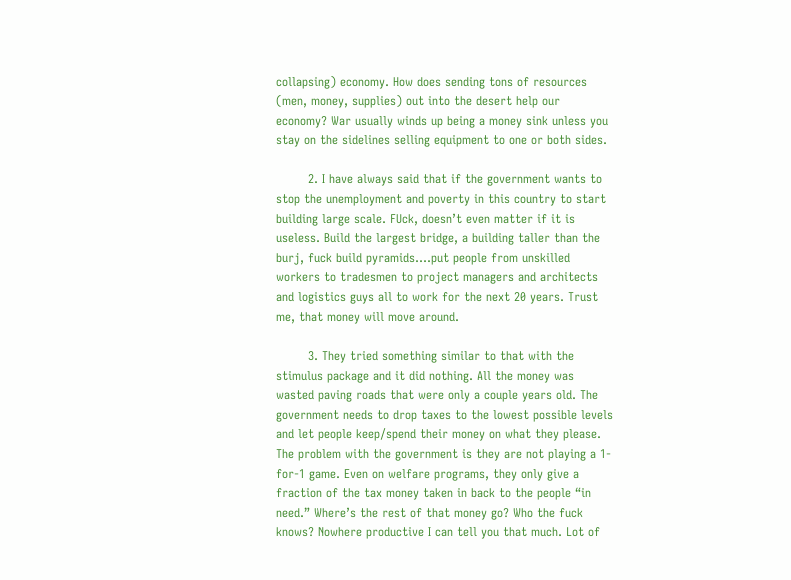collapsing) economy. How does sending tons of resources (men, money, supplies) out into the desert help our economy? War usually winds up being a money sink unless you stay on the sidelines selling equipment to one or both sides.

        2. I have always said that if the government wants to stop the unemployment and poverty in this country to start building large scale. FUck, doesn’t even matter if it is useless. Build the largest bridge, a building taller than the burj, fuck build pyramids….put people from unskilled workers to tradesmen to project managers and architects and logistics guys all to work for the next 20 years. Trust me, that money will move around.

        3. They tried something similar to that with the stimulus package and it did nothing. All the money was wasted paving roads that were only a couple years old. The government needs to drop taxes to the lowest possible levels and let people keep/spend their money on what they please. The problem with the government is they are not playing a 1-for-1 game. Even on welfare programs, they only give a fraction of the tax money taken in back to the people “in need.” Where’s the rest of that money go? Who the fuck knows? Nowhere productive I can tell you that much. Lot of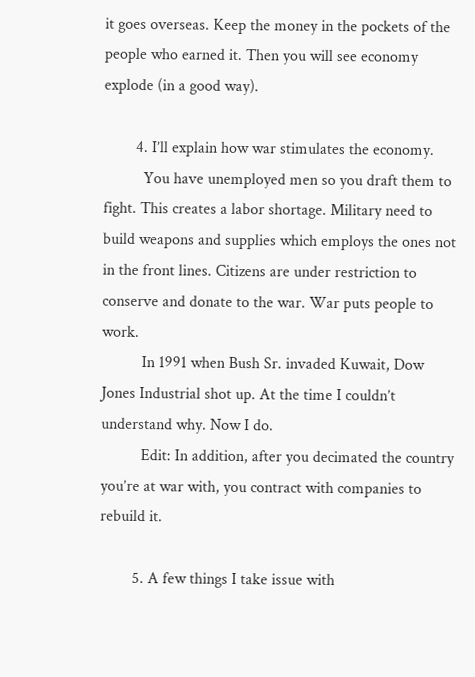it goes overseas. Keep the money in the pockets of the people who earned it. Then you will see economy explode (in a good way).

        4. I’ll explain how war stimulates the economy.
          You have unemployed men so you draft them to fight. This creates a labor shortage. Military need to build weapons and supplies which employs the ones not in the front lines. Citizens are under restriction to conserve and donate to the war. War puts people to work.
          In 1991 when Bush Sr. invaded Kuwait, Dow Jones Industrial shot up. At the time I couldn’t understand why. Now I do.
          Edit: In addition, after you decimated the country you’re at war with, you contract with companies to rebuild it.

        5. A few things I take issue with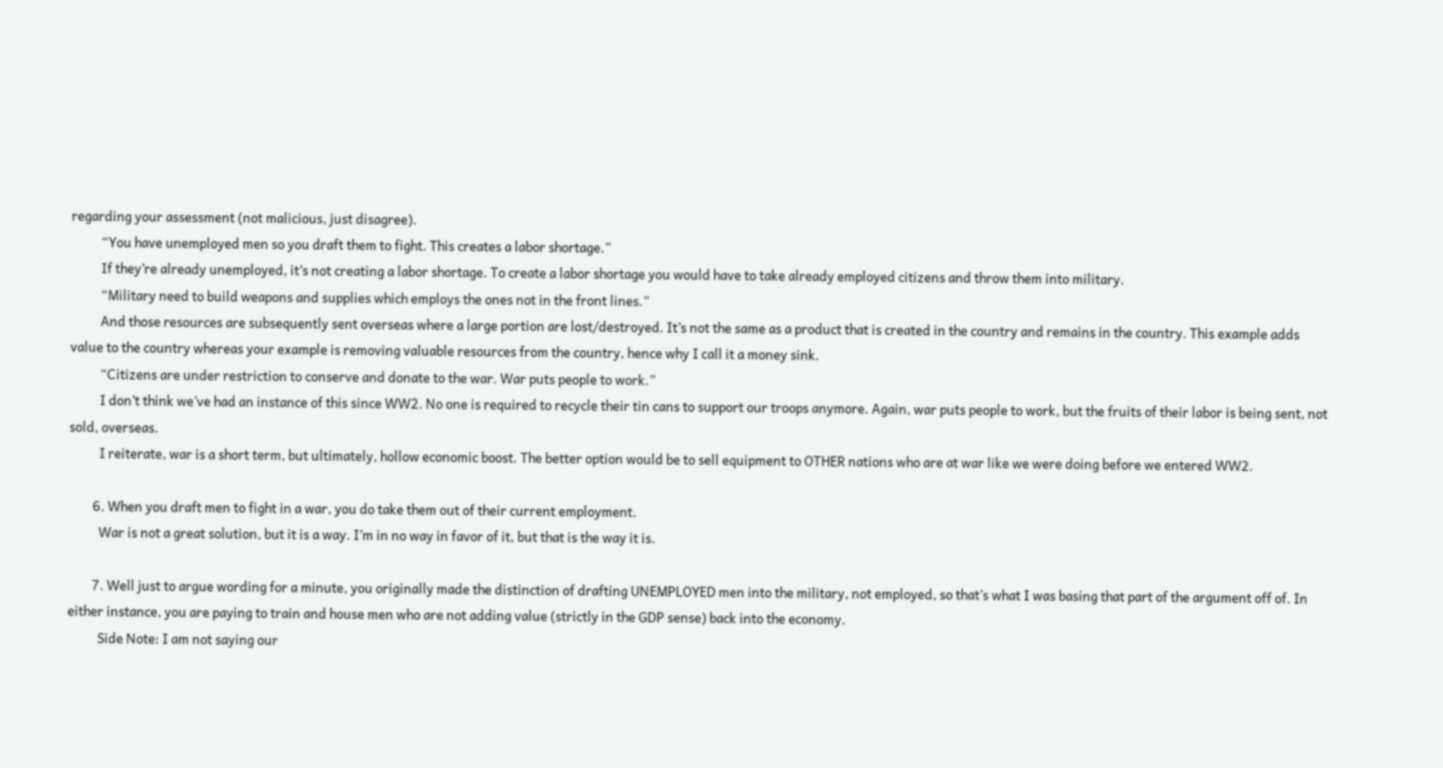regarding your assessment (not malicious, just disagree).
          “You have unemployed men so you draft them to fight. This creates a labor shortage.”
          If they’re already unemployed, it’s not creating a labor shortage. To create a labor shortage you would have to take already employed citizens and throw them into military.
          “Military need to build weapons and supplies which employs the ones not in the front lines.”
          And those resources are subsequently sent overseas where a large portion are lost/destroyed. It’s not the same as a product that is created in the country and remains in the country. This example adds value to the country whereas your example is removing valuable resources from the country, hence why I call it a money sink.
          “Citizens are under restriction to conserve and donate to the war. War puts people to work.”
          I don’t think we’ve had an instance of this since WW2. No one is required to recycle their tin cans to support our troops anymore. Again, war puts people to work, but the fruits of their labor is being sent, not sold, overseas.
          I reiterate, war is a short term, but ultimately, hollow economic boost. The better option would be to sell equipment to OTHER nations who are at war like we were doing before we entered WW2.

        6. When you draft men to fight in a war, you do take them out of their current employment.
          War is not a great solution, but it is a way. I’m in no way in favor of it, but that is the way it is.

        7. Well just to argue wording for a minute, you originally made the distinction of drafting UNEMPLOYED men into the military, not employed, so that’s what I was basing that part of the argument off of. In either instance, you are paying to train and house men who are not adding value (strictly in the GDP sense) back into the economy.
          Side Note: I am not saying our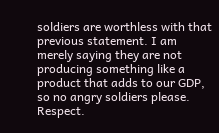soldiers are worthless with that previous statement. I am merely saying they are not producing something like a product that adds to our GDP, so no angry soldiers please. Respect.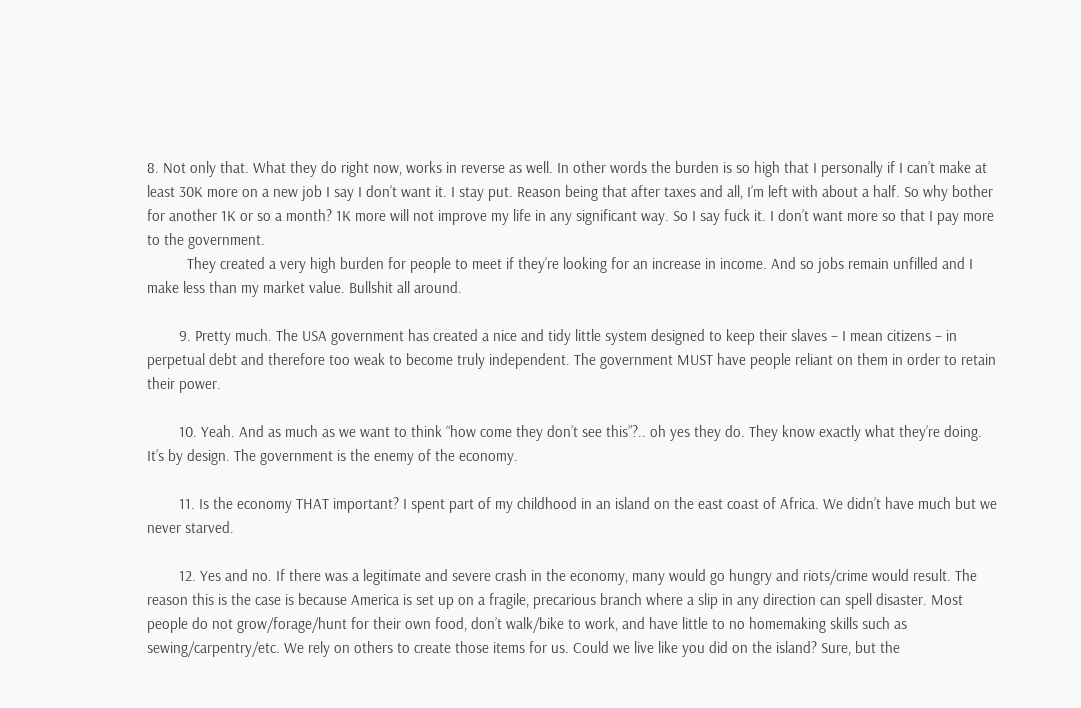8. Not only that. What they do right now, works in reverse as well. In other words the burden is so high that I personally if I can’t make at least 30K more on a new job I say I don’t want it. I stay put. Reason being that after taxes and all, I’m left with about a half. So why bother for another 1K or so a month? 1K more will not improve my life in any significant way. So I say fuck it. I don’t want more so that I pay more to the government.
          They created a very high burden for people to meet if they’re looking for an increase in income. And so jobs remain unfilled and I make less than my market value. Bullshit all around.

        9. Pretty much. The USA government has created a nice and tidy little system designed to keep their slaves – I mean citizens – in perpetual debt and therefore too weak to become truly independent. The government MUST have people reliant on them in order to retain their power.

        10. Yeah. And as much as we want to think “how come they don’t see this”?.. oh yes they do. They know exactly what they’re doing. It’s by design. The government is the enemy of the economy.

        11. Is the economy THAT important? I spent part of my childhood in an island on the east coast of Africa. We didn’t have much but we never starved.

        12. Yes and no. If there was a legitimate and severe crash in the economy, many would go hungry and riots/crime would result. The reason this is the case is because America is set up on a fragile, precarious branch where a slip in any direction can spell disaster. Most people do not grow/forage/hunt for their own food, don’t walk/bike to work, and have little to no homemaking skills such as sewing/carpentry/etc. We rely on others to create those items for us. Could we live like you did on the island? Sure, but the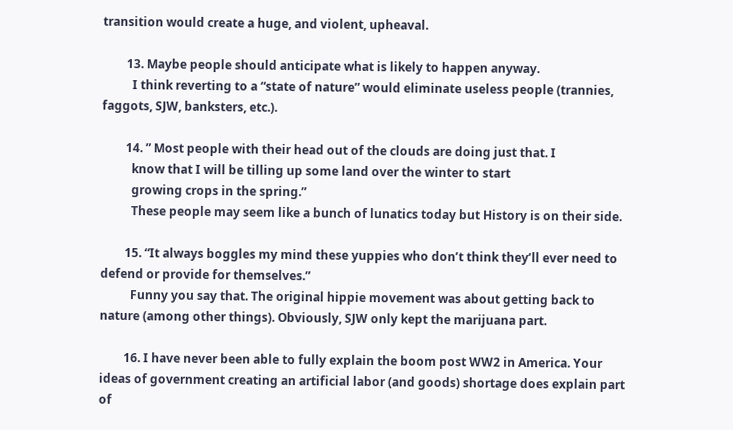transition would create a huge, and violent, upheaval.

        13. Maybe people should anticipate what is likely to happen anyway.
          I think reverting to a “state of nature” would eliminate useless people (trannies, faggots, SJW, banksters, etc.).

        14. ” Most people with their head out of the clouds are doing just that. I
          know that I will be tilling up some land over the winter to start
          growing crops in the spring.”
          These people may seem like a bunch of lunatics today but History is on their side.

        15. “It always boggles my mind these yuppies who don’t think they’ll ever need to defend or provide for themselves.”
          Funny you say that. The original hippie movement was about getting back to nature (among other things). Obviously, SJW only kept the marijuana part.

        16. I have never been able to fully explain the boom post WW2 in America. Your ideas of government creating an artificial labor (and goods) shortage does explain part of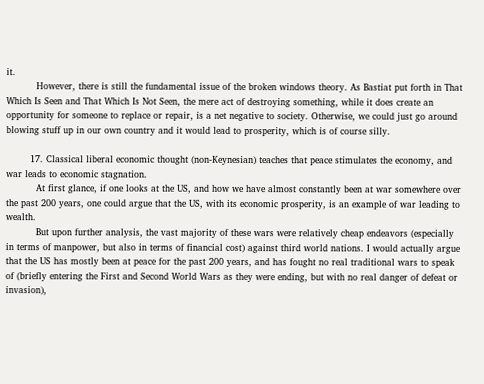it.
          However, there is still the fundamental issue of the broken windows theory. As Bastiat put forth in That Which Is Seen and That Which Is Not Seen, the mere act of destroying something, while it does create an opportunity for someone to replace or repair, is a net negative to society. Otherwise, we could just go around blowing stuff up in our own country and it would lead to prosperity, which is of course silly.

        17. Classical liberal economic thought (non-Keynesian) teaches that peace stimulates the economy, and war leads to economic stagnation.
          At first glance, if one looks at the US, and how we have almost constantly been at war somewhere over the past 200 years, one could argue that the US, with its economic prosperity, is an example of war leading to wealth.
          But upon further analysis, the vast majority of these wars were relatively cheap endeavors (especially in terms of manpower, but also in terms of financial cost) against third world nations. I would actually argue that the US has mostly been at peace for the past 200 years, and has fought no real traditional wars to speak of (briefly entering the First and Second World Wars as they were ending, but with no real danger of defeat or invasion),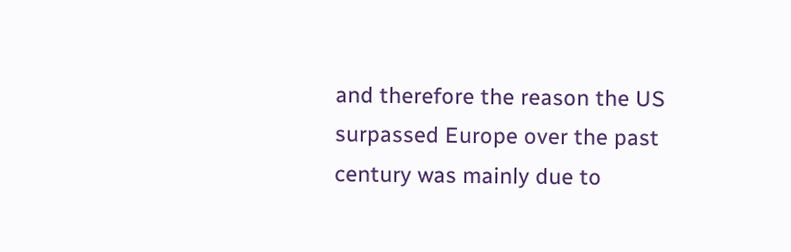and therefore the reason the US surpassed Europe over the past century was mainly due to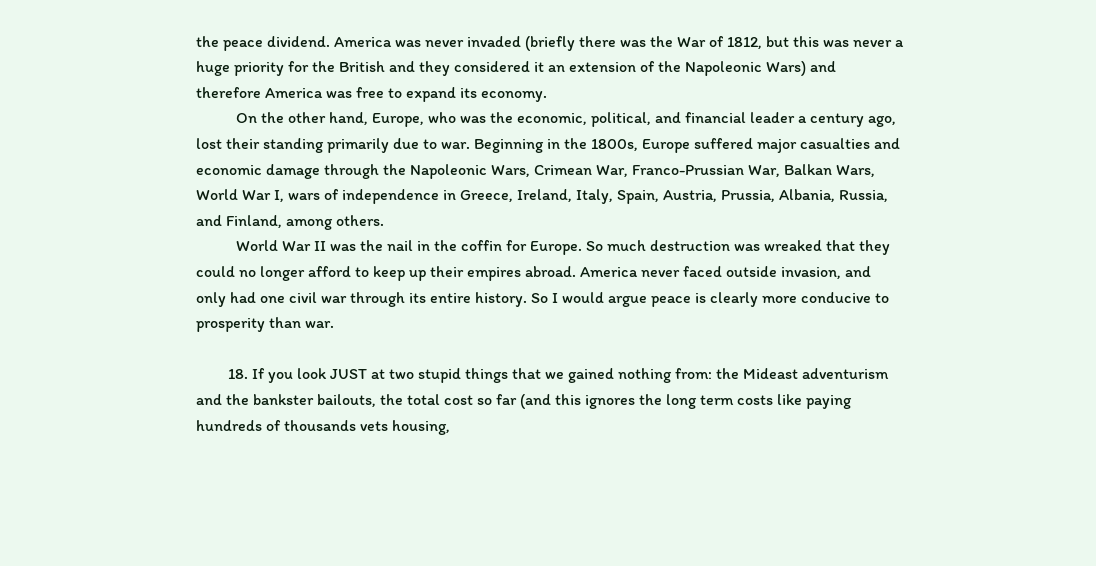the peace dividend. America was never invaded (briefly there was the War of 1812, but this was never a huge priority for the British and they considered it an extension of the Napoleonic Wars) and therefore America was free to expand its economy.
          On the other hand, Europe, who was the economic, political, and financial leader a century ago, lost their standing primarily due to war. Beginning in the 1800s, Europe suffered major casualties and economic damage through the Napoleonic Wars, Crimean War, Franco-Prussian War, Balkan Wars, World War I, wars of independence in Greece, Ireland, Italy, Spain, Austria, Prussia, Albania, Russia, and Finland, among others.
          World War II was the nail in the coffin for Europe. So much destruction was wreaked that they could no longer afford to keep up their empires abroad. America never faced outside invasion, and only had one civil war through its entire history. So I would argue peace is clearly more conducive to prosperity than war.

        18. If you look JUST at two stupid things that we gained nothing from: the Mideast adventurism and the bankster bailouts, the total cost so far (and this ignores the long term costs like paying hundreds of thousands vets housing,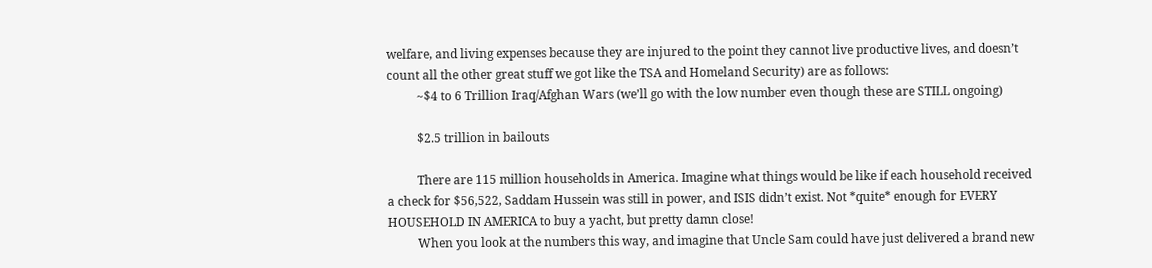welfare, and living expenses because they are injured to the point they cannot live productive lives, and doesn’t count all the other great stuff we got like the TSA and Homeland Security) are as follows:
          ~$4 to 6 Trillion Iraq/Afghan Wars (we’ll go with the low number even though these are STILL ongoing)

          $2.5 trillion in bailouts

          There are 115 million households in America. Imagine what things would be like if each household received a check for $56,522, Saddam Hussein was still in power, and ISIS didn’t exist. Not *quite* enough for EVERY HOUSEHOLD IN AMERICA to buy a yacht, but pretty damn close!
          When you look at the numbers this way, and imagine that Uncle Sam could have just delivered a brand new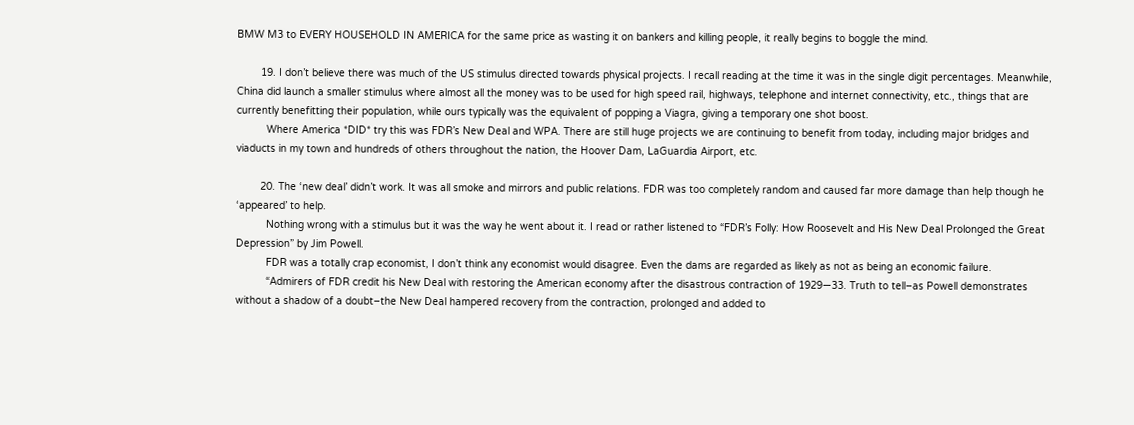BMW M3 to EVERY HOUSEHOLD IN AMERICA for the same price as wasting it on bankers and killing people, it really begins to boggle the mind.

        19. I don’t believe there was much of the US stimulus directed towards physical projects. I recall reading at the time it was in the single digit percentages. Meanwhile, China did launch a smaller stimulus where almost all the money was to be used for high speed rail, highways, telephone and internet connectivity, etc., things that are currently benefitting their population, while ours typically was the equivalent of popping a Viagra, giving a temporary one shot boost.
          Where America *DID* try this was FDR’s New Deal and WPA. There are still huge projects we are continuing to benefit from today, including major bridges and viaducts in my town and hundreds of others throughout the nation, the Hoover Dam, LaGuardia Airport, etc.

        20. The ‘new deal’ didn’t work. It was all smoke and mirrors and public relations. FDR was too completely random and caused far more damage than help though he ‘appeared’ to help.
          Nothing wrong with a stimulus but it was the way he went about it. I read or rather listened to “FDR’s Folly: How Roosevelt and His New Deal Prolonged the Great Depression” by Jim Powell.
          FDR was a totally crap economist, I don’t think any economist would disagree. Even the dams are regarded as likely as not as being an economic failure.
          “Admirers of FDR credit his New Deal with restoring the American economy after the disastrous contraction of 1929—33. Truth to tell–as Powell demonstrates without a shadow of a doubt–the New Deal hampered recovery from the contraction, prolonged and added to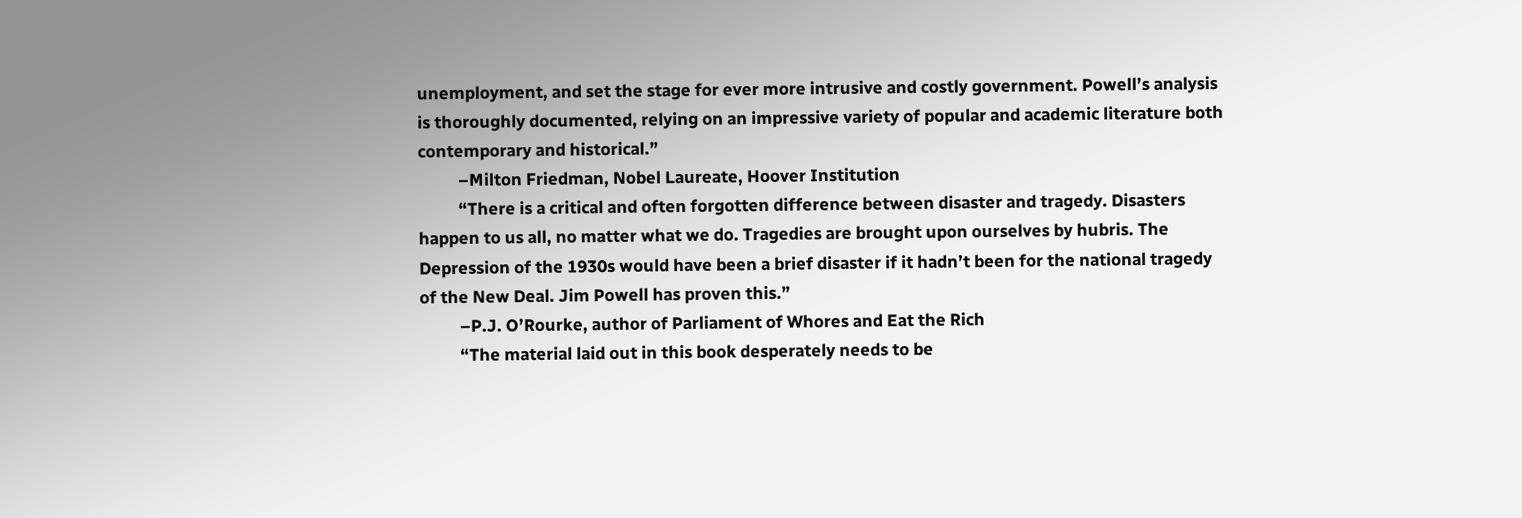unemployment, and set the stage for ever more intrusive and costly government. Powell’s analysis is thoroughly documented, relying on an impressive variety of popular and academic literature both contemporary and historical.”
          –Milton Friedman, Nobel Laureate, Hoover Institution
          “There is a critical and often forgotten difference between disaster and tragedy. Disasters happen to us all, no matter what we do. Tragedies are brought upon ourselves by hubris. The Depression of the 1930s would have been a brief disaster if it hadn’t been for the national tragedy of the New Deal. Jim Powell has proven this.”
          –P.J. O’Rourke, author of Parliament of Whores and Eat the Rich
          “The material laid out in this book desperately needs to be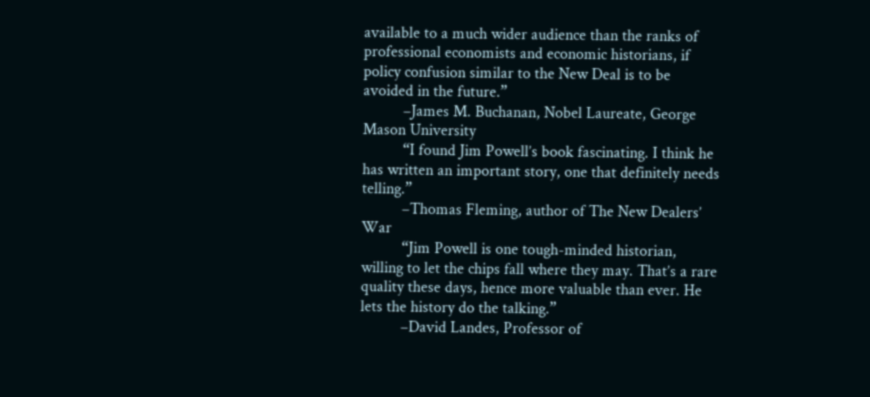available to a much wider audience than the ranks of professional economists and economic historians, if policy confusion similar to the New Deal is to be avoided in the future.”
          –James M. Buchanan, Nobel Laureate, George Mason University
          “I found Jim Powell’s book fascinating. I think he has written an important story, one that definitely needs telling.”
          –Thomas Fleming, author of The New Dealers’ War
          “Jim Powell is one tough-minded historian, willing to let the chips fall where they may. That’s a rare quality these days, hence more valuable than ever. He lets the history do the talking.”
          –David Landes, Professor of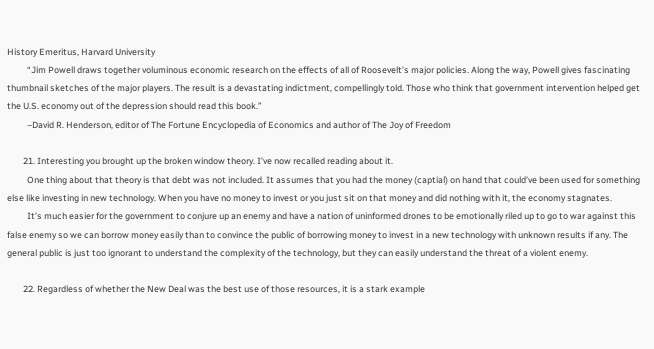History Emeritus, Harvard University
          “Jim Powell draws together voluminous economic research on the effects of all of Roosevelt’s major policies. Along the way, Powell gives fascinating thumbnail sketches of the major players. The result is a devastating indictment, compellingly told. Those who think that government intervention helped get the U.S. economy out of the depression should read this book.”
          –David R. Henderson, editor of The Fortune Encyclopedia of Economics and author of The Joy of Freedom

        21. Interesting you brought up the broken window theory. I’ve now recalled reading about it.
          One thing about that theory is that debt was not included. It assumes that you had the money (captial) on hand that could’ve been used for something else like investing in new technology. When you have no money to invest or you just sit on that money and did nothing with it, the economy stagnates.
          It’s much easier for the government to conjure up an enemy and have a nation of uninformed drones to be emotionally riled up to go to war against this false enemy so we can borrow money easily than to convince the public of borrowing money to invest in a new technology with unknown results if any. The general public is just too ignorant to understand the complexity of the technology, but they can easily understand the threat of a violent enemy.

        22. Regardless of whether the New Deal was the best use of those resources, it is a stark example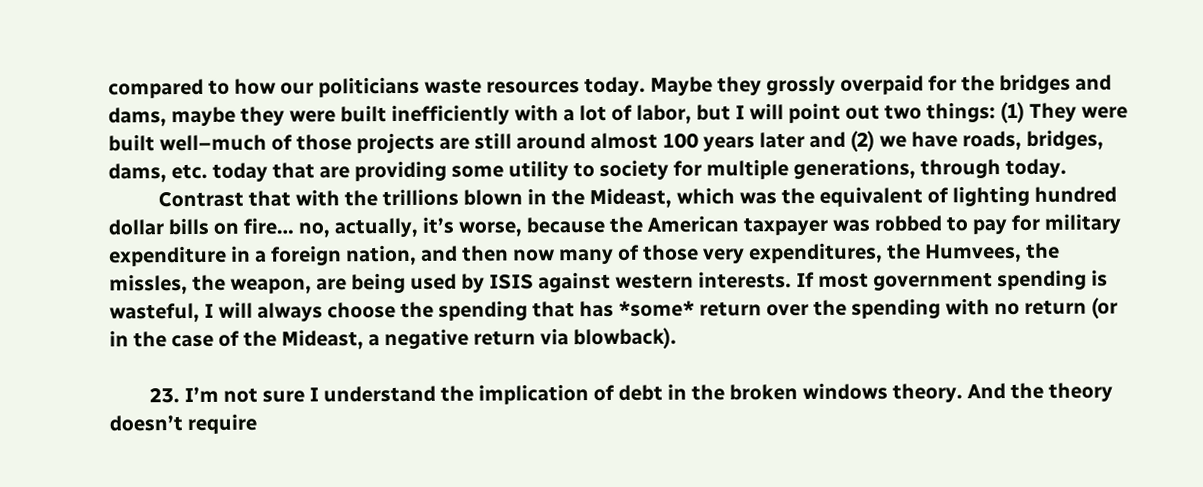compared to how our politicians waste resources today. Maybe they grossly overpaid for the bridges and dams, maybe they were built inefficiently with a lot of labor, but I will point out two things: (1) They were built well–much of those projects are still around almost 100 years later and (2) we have roads, bridges, dams, etc. today that are providing some utility to society for multiple generations, through today.
          Contrast that with the trillions blown in the Mideast, which was the equivalent of lighting hundred dollar bills on fire… no, actually, it’s worse, because the American taxpayer was robbed to pay for military expenditure in a foreign nation, and then now many of those very expenditures, the Humvees, the missles, the weapon, are being used by ISIS against western interests. If most government spending is wasteful, I will always choose the spending that has *some* return over the spending with no return (or in the case of the Mideast, a negative return via blowback).

        23. I’m not sure I understand the implication of debt in the broken windows theory. And the theory doesn’t require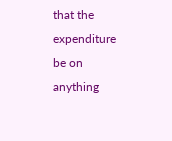that the expenditure be on anything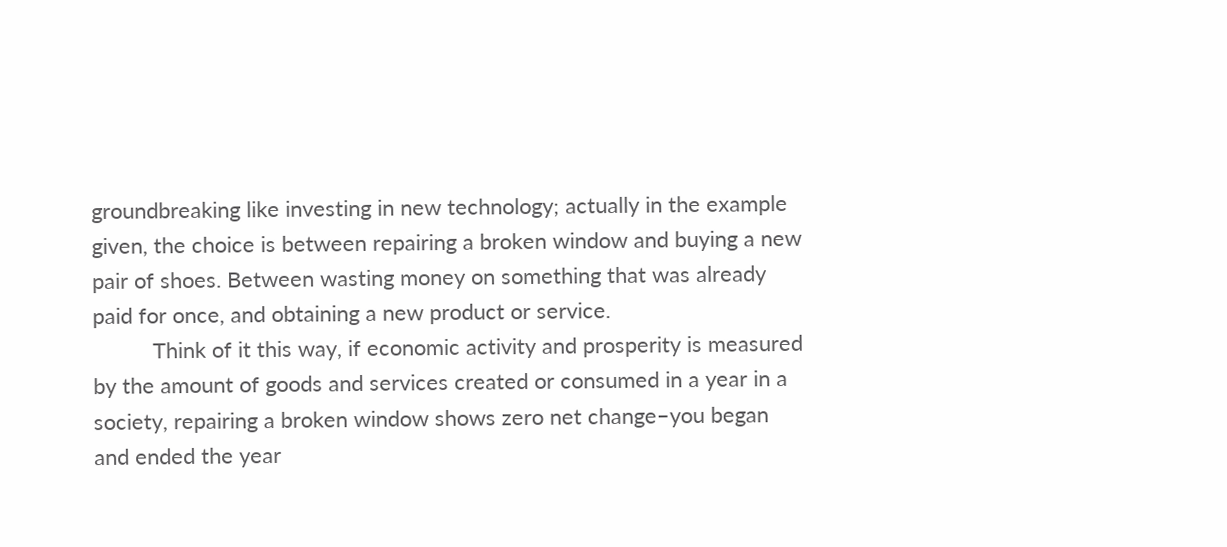groundbreaking like investing in new technology; actually in the example given, the choice is between repairing a broken window and buying a new pair of shoes. Between wasting money on something that was already paid for once, and obtaining a new product or service.
          Think of it this way, if economic activity and prosperity is measured by the amount of goods and services created or consumed in a year in a society, repairing a broken window shows zero net change–you began and ended the year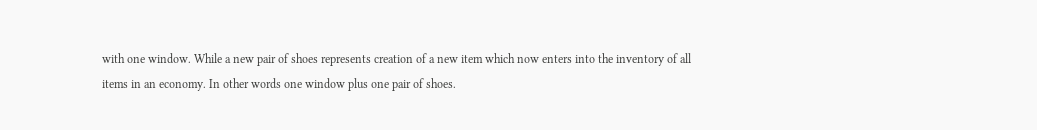with one window. While a new pair of shoes represents creation of a new item which now enters into the inventory of all items in an economy. In other words one window plus one pair of shoes.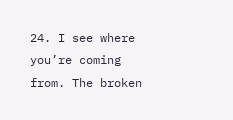24. I see where you’re coming from. The broken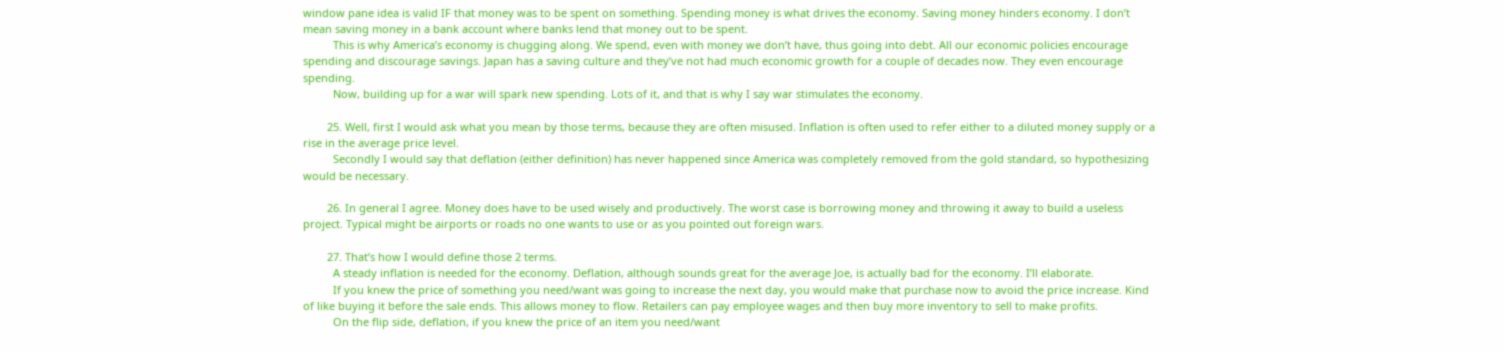window pane idea is valid IF that money was to be spent on something. Spending money is what drives the economy. Saving money hinders economy. I don’t mean saving money in a bank account where banks lend that money out to be spent.
          This is why America’s economy is chugging along. We spend, even with money we don’t have, thus going into debt. All our economic policies encourage spending and discourage savings. Japan has a saving culture and they’ve not had much economic growth for a couple of decades now. They even encourage spending.
          Now, building up for a war will spark new spending. Lots of it, and that is why I say war stimulates the economy.

        25. Well, first I would ask what you mean by those terms, because they are often misused. Inflation is often used to refer either to a diluted money supply or a rise in the average price level.
          Secondly I would say that deflation (either definition) has never happened since America was completely removed from the gold standard, so hypothesizing would be necessary.

        26. In general I agree. Money does have to be used wisely and productively. The worst case is borrowing money and throwing it away to build a useless project. Typical might be airports or roads no one wants to use or as you pointed out foreign wars.

        27. That’s how I would define those 2 terms.
          A steady inflation is needed for the economy. Deflation, although sounds great for the average Joe, is actually bad for the economy. I’ll elaborate.
          If you knew the price of something you need/want was going to increase the next day, you would make that purchase now to avoid the price increase. Kind of like buying it before the sale ends. This allows money to flow. Retailers can pay employee wages and then buy more inventory to sell to make profits.
          On the flip side, deflation, if you knew the price of an item you need/want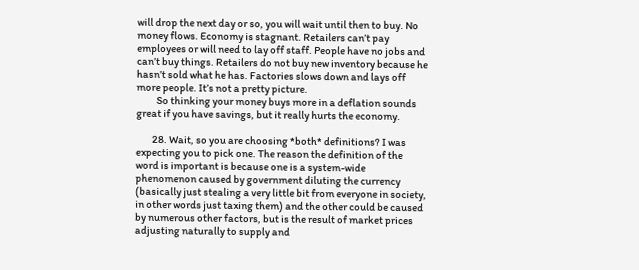will drop the next day or so, you will wait until then to buy. No money flows. Economy is stagnant. Retailers can’t pay employees or will need to lay off staff. People have no jobs and can’t buy things. Retailers do not buy new inventory because he hasn’t sold what he has. Factories slows down and lays off more people. It’s not a pretty picture.
          So thinking your money buys more in a deflation sounds great if you have savings, but it really hurts the economy.

        28. Wait, so you are choosing *both* definitions? I was expecting you to pick one. The reason the definition of the word is important is because one is a system-wide phenomenon caused by government diluting the currency (basically just stealing a very little bit from everyone in society, in other words just taxing them) and the other could be caused by numerous other factors, but is the result of market prices adjusting naturally to supply and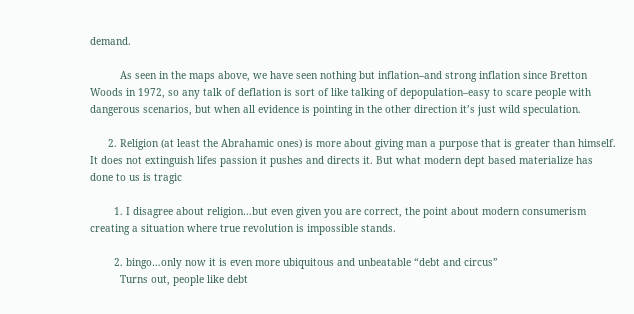demand.

          As seen in the maps above, we have seen nothing but inflation–and strong inflation since Bretton Woods in 1972, so any talk of deflation is sort of like talking of depopulation–easy to scare people with dangerous scenarios, but when all evidence is pointing in the other direction it’s just wild speculation.

      2. Religion (at least the Abrahamic ones) is more about giving man a purpose that is greater than himself. It does not extinguish lifes passion it pushes and directs it. But what modern dept based materialize has done to us is tragic

        1. I disagree about religion…but even given you are correct, the point about modern consumerism creating a situation where true revolution is impossible stands.

        2. bingo…only now it is even more ubiquitous and unbeatable “debt and circus”
          Turns out, people like debt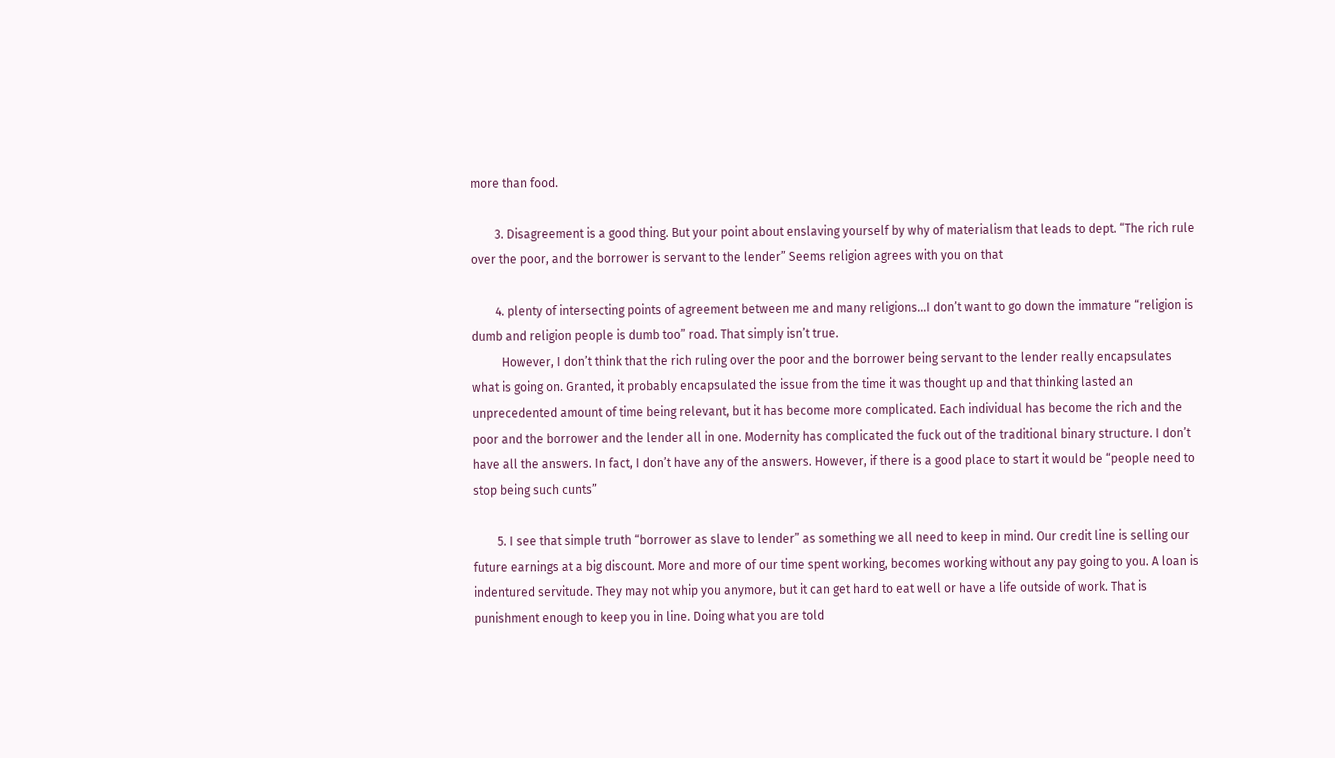more than food.

        3. Disagreement is a good thing. But your point about enslaving yourself by why of materialism that leads to dept. “The rich rule over the poor, and the borrower is servant to the lender” Seems religion agrees with you on that

        4. plenty of intersecting points of agreement between me and many religions…I don’t want to go down the immature “religion is dumb and religion people is dumb too” road. That simply isn’t true.
          However, I don’t think that the rich ruling over the poor and the borrower being servant to the lender really encapsulates what is going on. Granted, it probably encapsulated the issue from the time it was thought up and that thinking lasted an unprecedented amount of time being relevant, but it has become more complicated. Each individual has become the rich and the poor and the borrower and the lender all in one. Modernity has complicated the fuck out of the traditional binary structure. I don’t have all the answers. In fact, I don’t have any of the answers. However, if there is a good place to start it would be “people need to stop being such cunts”

        5. I see that simple truth “borrower as slave to lender” as something we all need to keep in mind. Our credit line is selling our future earnings at a big discount. More and more of our time spent working, becomes working without any pay going to you. A loan is indentured servitude. They may not whip you anymore, but it can get hard to eat well or have a life outside of work. That is punishment enough to keep you in line. Doing what you are told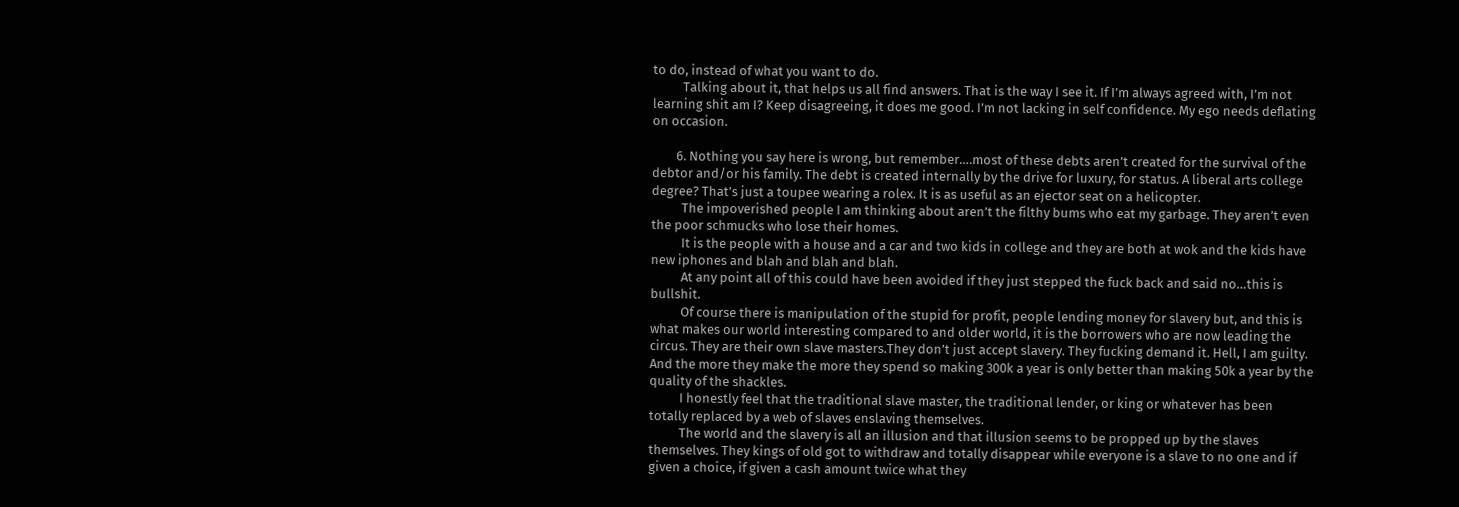to do, instead of what you want to do.
          Talking about it, that helps us all find answers. That is the way I see it. If I’m always agreed with, I’m not learning shit am I? Keep disagreeing, it does me good. I’m not lacking in self confidence. My ego needs deflating on occasion.

        6. Nothing you say here is wrong, but remember….most of these debts aren’t created for the survival of the debtor and/or his family. The debt is created internally by the drive for luxury, for status. A liberal arts college degree? That’s just a toupee wearing a rolex. It is as useful as an ejector seat on a helicopter.
          The impoverished people I am thinking about aren’t the filthy bums who eat my garbage. They aren’t even the poor schmucks who lose their homes.
          It is the people with a house and a car and two kids in college and they are both at wok and the kids have new iphones and blah and blah and blah.
          At any point all of this could have been avoided if they just stepped the fuck back and said no…this is bullshit.
          Of course there is manipulation of the stupid for profit, people lending money for slavery but, and this is what makes our world interesting compared to and older world, it is the borrowers who are now leading the circus. They are their own slave masters.They don’t just accept slavery. They fucking demand it. Hell, I am guilty. And the more they make the more they spend so making 300k a year is only better than making 50k a year by the quality of the shackles.
          I honestly feel that the traditional slave master, the traditional lender, or king or whatever has been totally replaced by a web of slaves enslaving themselves.
          The world and the slavery is all an illusion and that illusion seems to be propped up by the slaves themselves. They kings of old got to withdraw and totally disappear while everyone is a slave to no one and if given a choice, if given a cash amount twice what they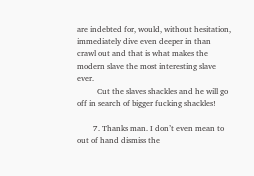are indebted for, would, without hesitation, immediately dive even deeper in than crawl out and that is what makes the modern slave the most interesting slave ever.
          Cut the slaves shackles and he will go off in search of bigger fucking shackles!

        7. Thanks man. I don’t even mean to out of hand dismiss the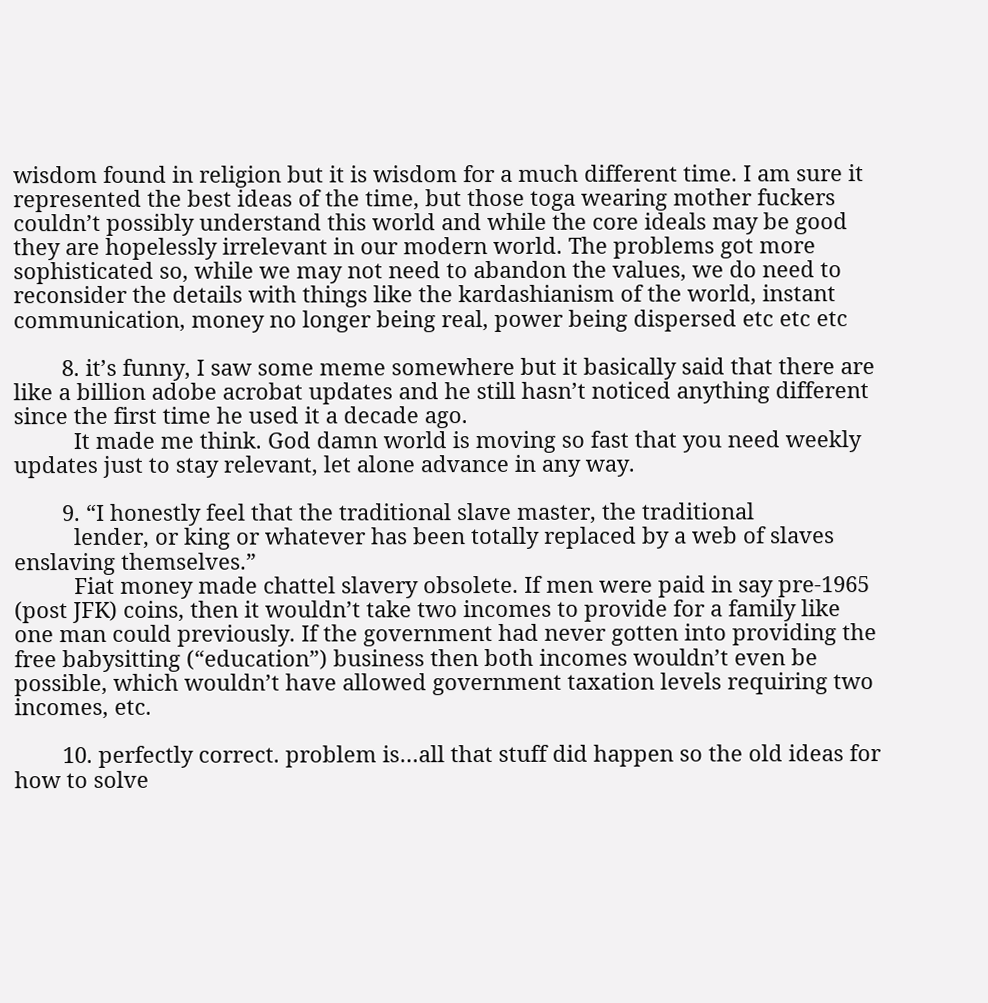wisdom found in religion but it is wisdom for a much different time. I am sure it represented the best ideas of the time, but those toga wearing mother fuckers couldn’t possibly understand this world and while the core ideals may be good they are hopelessly irrelevant in our modern world. The problems got more sophisticated so, while we may not need to abandon the values, we do need to reconsider the details with things like the kardashianism of the world, instant communication, money no longer being real, power being dispersed etc etc etc

        8. it’s funny, I saw some meme somewhere but it basically said that there are like a billion adobe acrobat updates and he still hasn’t noticed anything different since the first time he used it a decade ago.
          It made me think. God damn world is moving so fast that you need weekly updates just to stay relevant, let alone advance in any way.

        9. “I honestly feel that the traditional slave master, the traditional
          lender, or king or whatever has been totally replaced by a web of slaves enslaving themselves.”
          Fiat money made chattel slavery obsolete. If men were paid in say pre-1965 (post JFK) coins, then it wouldn’t take two incomes to provide for a family like one man could previously. If the government had never gotten into providing the free babysitting (“education”) business then both incomes wouldn’t even be possible, which wouldn’t have allowed government taxation levels requiring two incomes, etc.

        10. perfectly correct. problem is…all that stuff did happen so the old ideas for how to solve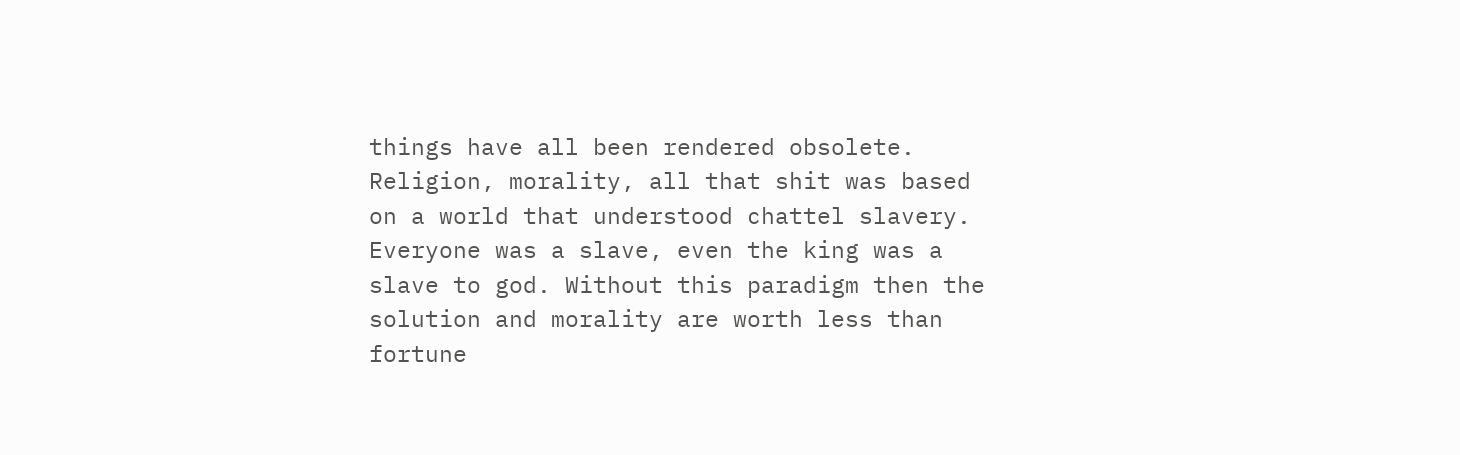things have all been rendered obsolete. Religion, morality, all that shit was based on a world that understood chattel slavery. Everyone was a slave, even the king was a slave to god. Without this paradigm then the solution and morality are worth less than fortune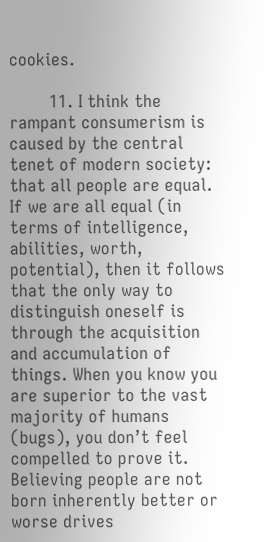cookies.

        11. I think the rampant consumerism is caused by the central tenet of modern society: that all people are equal. If we are all equal (in terms of intelligence, abilities, worth, potential), then it follows that the only way to distinguish oneself is through the acquisition and accumulation of things. When you know you are superior to the vast majority of humans (bugs), you don’t feel compelled to prove it. Believing people are not born inherently better or worse drives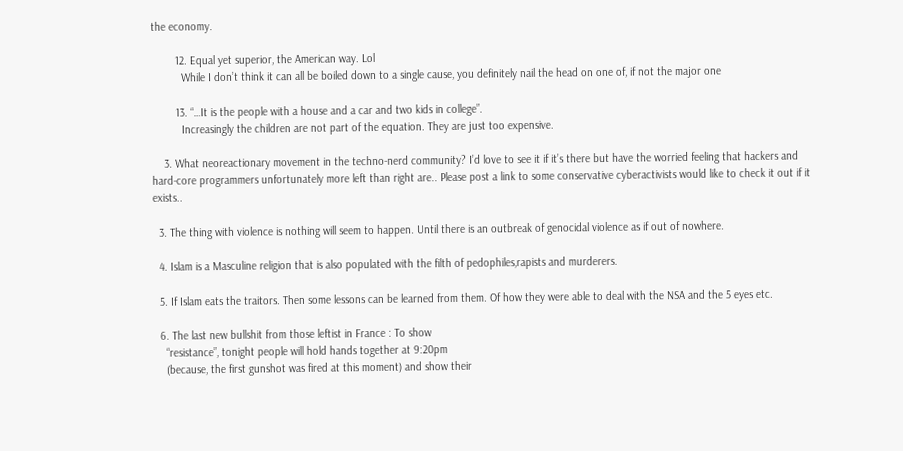the economy.

        12. Equal yet superior, the American way. Lol
          While I don’t think it can all be boiled down to a single cause, you definitely nail the head on one of, if not the major one

        13. “…It is the people with a house and a car and two kids in college”.
          Increasingly the children are not part of the equation. They are just too expensive.

    3. What neoreactionary movement in the techno-nerd community? I’d love to see it if it’s there but have the worried feeling that hackers and hard-core programmers unfortunately more left than right are.. Please post a link to some conservative cyberactivists would like to check it out if it exists..

  3. The thing with violence is nothing will seem to happen. Until there is an outbreak of genocidal violence as if out of nowhere.

  4. Islam is a Masculine religion that is also populated with the filth of pedophiles,rapists and murderers.

  5. If Islam eats the traitors. Then some lessons can be learned from them. Of how they were able to deal with the NSA and the 5 eyes etc.

  6. The last new bullshit from those leftist in France : To show
    “resistance”, tonight people will hold hands together at 9:20pm
    (because, the first gunshot was fired at this moment) and show their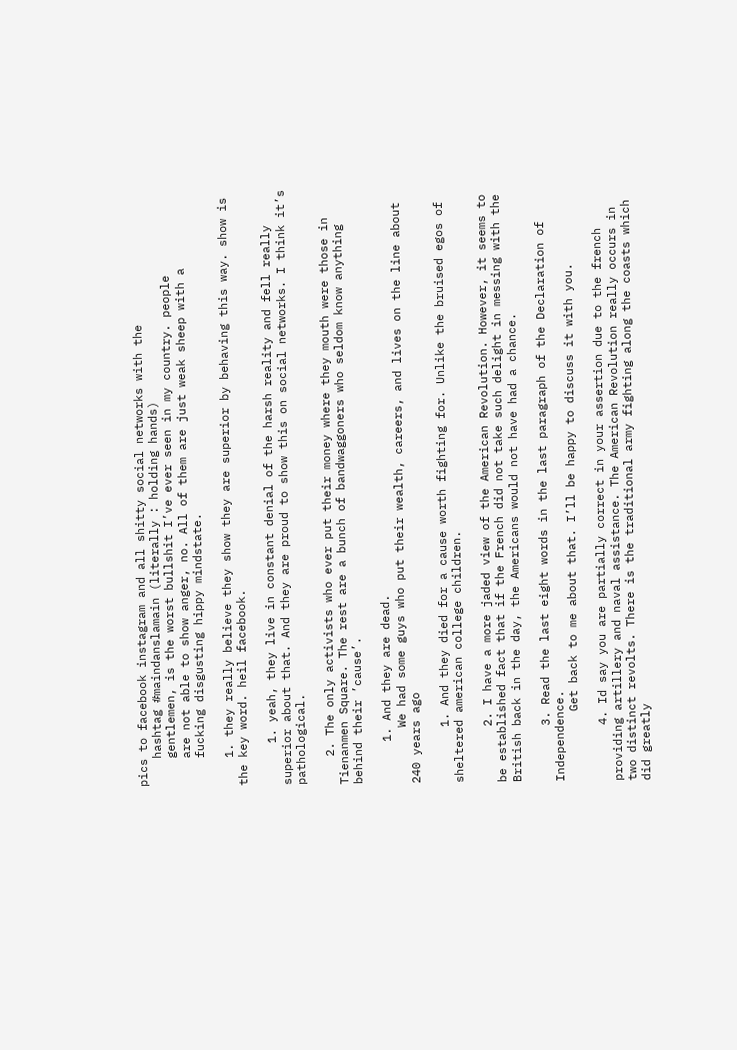pics to facebook instagram and all shitty social networks with the
    hashtag #maindanslamain (literally : holding hands)
    gentlemen, is the worst bullshit I’ve ever seen in my country. people
    are not able to show anger, no. All of them are just weak sheep with a
    fucking disgusting hippy mindstate.

    1. they really believe they show they are superior by behaving this way. show is the key word. heil facebook.

      1. yeah, they live in constant denial of the harsh reality and fell really superior about that. And they are proud to show this on social networks. I think it’s pathological.

    2. The only activists who ever put their money where they mouth were those in Tienanmen Square. The rest are a bunch of bandwaggoners who seldom know anything behind their ’cause’.

      1. And they are dead.
        We had some guys who put their wealth, careers, and lives on the line about 240 years ago

        1. And they died for a cause worth fighting for. Unlike the bruised egos of sheltered american college children.

        2. I have a more jaded view of the American Revolution. However, it seems to be established fact that if the French did not take such delight in messing with the British back in the day, the Americans would not have had a chance.

        3. Read the last eight words in the last paragraph of the Declaration of Independence.
          Get back to me about that. I’ll be happy to discuss it with you.

        4. Id say you are partially correct in your assertion due to the french providing artillery and naval assistance. The American Revolution really occurs in two distinct revolts. There is the traditional army fighting along the coasts which did greatly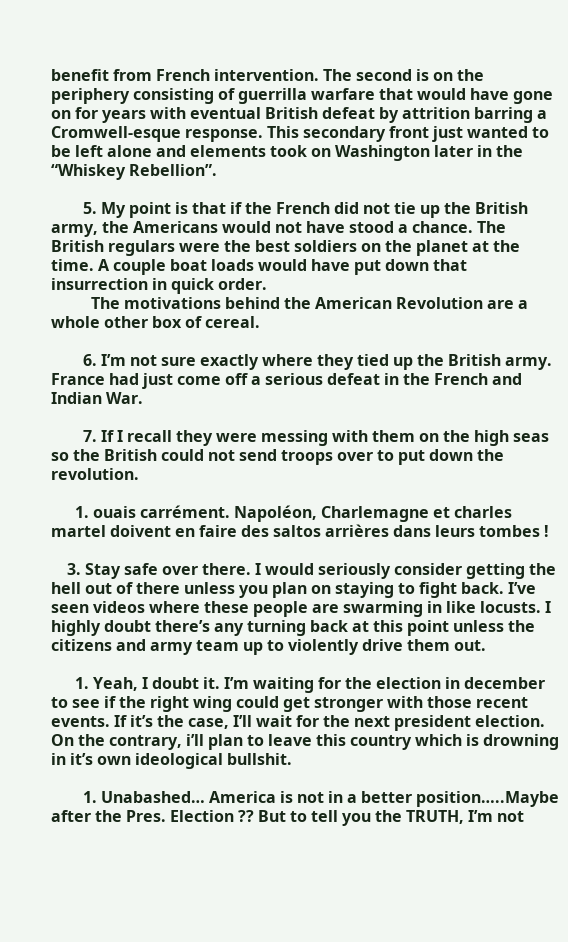benefit from French intervention. The second is on the periphery consisting of guerrilla warfare that would have gone on for years with eventual British defeat by attrition barring a Cromwell-esque response. This secondary front just wanted to be left alone and elements took on Washington later in the “Whiskey Rebellion”.

        5. My point is that if the French did not tie up the British army, the Americans would not have stood a chance. The British regulars were the best soldiers on the planet at the time. A couple boat loads would have put down that insurrection in quick order.
          The motivations behind the American Revolution are a whole other box of cereal.

        6. I’m not sure exactly where they tied up the British army. France had just come off a serious defeat in the French and Indian War.

        7. If I recall they were messing with them on the high seas so the British could not send troops over to put down the revolution.

      1. ouais carrément. Napoléon, Charlemagne et charles martel doivent en faire des saltos arrières dans leurs tombes !

    3. Stay safe over there. I would seriously consider getting the hell out of there unless you plan on staying to fight back. I’ve seen videos where these people are swarming in like locusts. I highly doubt there’s any turning back at this point unless the citizens and army team up to violently drive them out.

      1. Yeah, I doubt it. I’m waiting for the election in december to see if the right wing could get stronger with those recent events. If it’s the case, I’ll wait for the next president election. On the contrary, i’ll plan to leave this country which is drowning in it’s own ideological bullshit.

        1. Unabashed… America is not in a better position…..Maybe after the Pres. Election ?? But to tell you the TRUTH, I’m not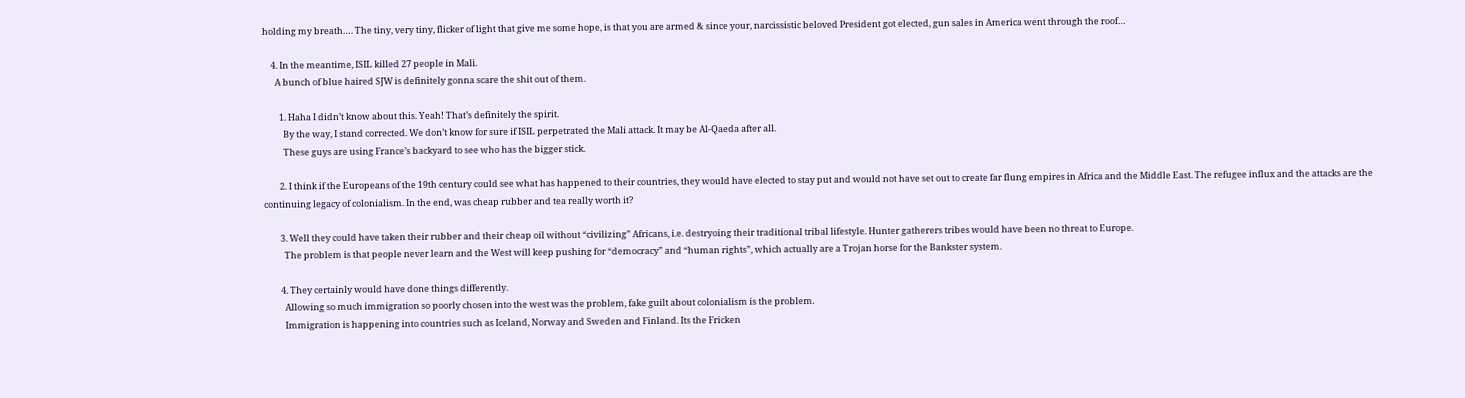holding my breath…. The tiny, very tiny, flicker of light that give me some hope, is that you are armed & since your, narcissistic beloved President got elected, gun sales in America went through the roof…

    4. In the meantime, ISIL killed 27 people in Mali.
      A bunch of blue haired SJW is definitely gonna scare the shit out of them.

        1. Haha I didn’t know about this. Yeah! That’s definitely the spirit.
          By the way, I stand corrected. We don’t know for sure if ISIL perpetrated the Mali attack. It may be Al-Qaeda after all.
          These guys are using France’s backyard to see who has the bigger stick.

        2. I think if the Europeans of the 19th century could see what has happened to their countries, they would have elected to stay put and would not have set out to create far flung empires in Africa and the Middle East. The refugee influx and the attacks are the continuing legacy of colonialism. In the end, was cheap rubber and tea really worth it?

        3. Well they could have taken their rubber and their cheap oil without “civilizing” Africans, i.e. destryoing their traditional tribal lifestyle. Hunter gatherers tribes would have been no threat to Europe.
          The problem is that people never learn and the West will keep pushing for “democracy” and “human rights”, which actually are a Trojan horse for the Bankster system.

        4. They certainly would have done things differently.
          Allowing so much immigration so poorly chosen into the west was the problem, fake guilt about colonialism is the problem.
          Immigration is happening into countries such as Iceland, Norway and Sweden and Finland. Its the Fricken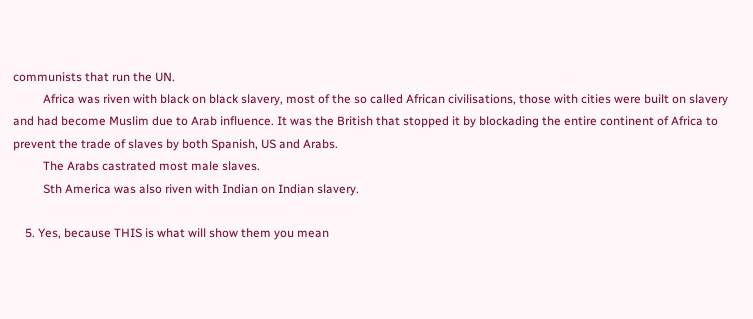communists that run the UN.
          Africa was riven with black on black slavery, most of the so called African civilisations, those with cities were built on slavery and had become Muslim due to Arab influence. It was the British that stopped it by blockading the entire continent of Africa to prevent the trade of slaves by both Spanish, US and Arabs.
          The Arabs castrated most male slaves.
          Sth America was also riven with Indian on Indian slavery.

    5. Yes, because THIS is what will show them you mean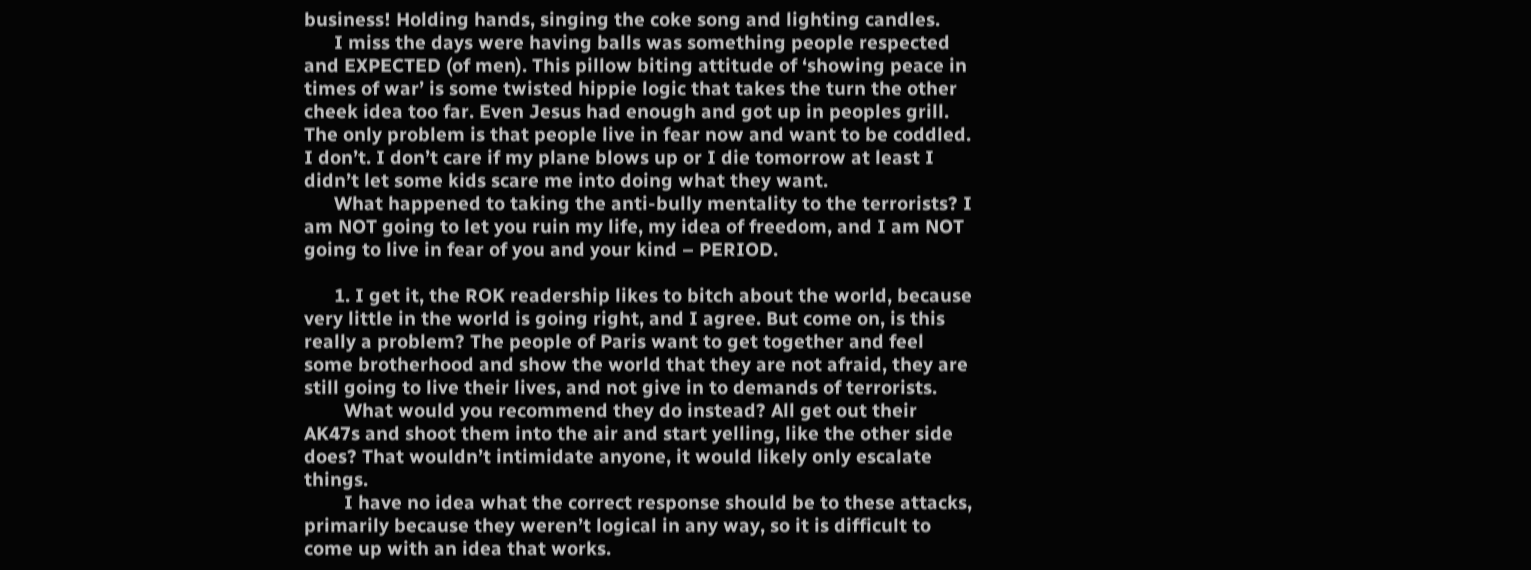business! Holding hands, singing the coke song and lighting candles.
      I miss the days were having balls was something people respected and EXPECTED (of men). This pillow biting attitude of ‘showing peace in times of war’ is some twisted hippie logic that takes the turn the other cheek idea too far. Even Jesus had enough and got up in peoples grill. The only problem is that people live in fear now and want to be coddled. I don’t. I don’t care if my plane blows up or I die tomorrow at least I didn’t let some kids scare me into doing what they want.
      What happened to taking the anti-bully mentality to the terrorists? I am NOT going to let you ruin my life, my idea of freedom, and I am NOT going to live in fear of you and your kind – PERIOD.

      1. I get it, the ROK readership likes to bitch about the world, because very little in the world is going right, and I agree. But come on, is this really a problem? The people of Paris want to get together and feel some brotherhood and show the world that they are not afraid, they are still going to live their lives, and not give in to demands of terrorists.
        What would you recommend they do instead? All get out their AK47s and shoot them into the air and start yelling, like the other side does? That wouldn’t intimidate anyone, it would likely only escalate things.
        I have no idea what the correct response should be to these attacks, primarily because they weren’t logical in any way, so it is difficult to come up with an idea that works.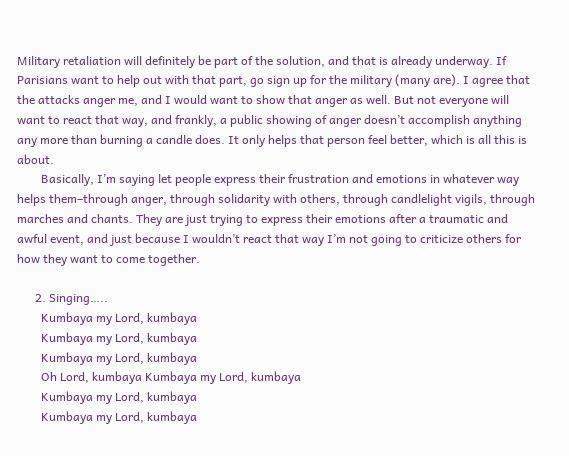Military retaliation will definitely be part of the solution, and that is already underway. If Parisians want to help out with that part, go sign up for the military (many are). I agree that the attacks anger me, and I would want to show that anger as well. But not everyone will want to react that way, and frankly, a public showing of anger doesn’t accomplish anything any more than burning a candle does. It only helps that person feel better, which is all this is about.
        Basically, I’m saying let people express their frustration and emotions in whatever way helps them–through anger, through solidarity with others, through candlelight vigils, through marches and chants. They are just trying to express their emotions after a traumatic and awful event, and just because I wouldn’t react that way I’m not going to criticize others for how they want to come together.

      2. Singing…..
        Kumbaya my Lord, kumbaya
        Kumbaya my Lord, kumbaya
        Kumbaya my Lord, kumbaya
        Oh Lord, kumbaya Kumbaya my Lord, kumbaya
        Kumbaya my Lord, kumbaya
        Kumbaya my Lord, kumbaya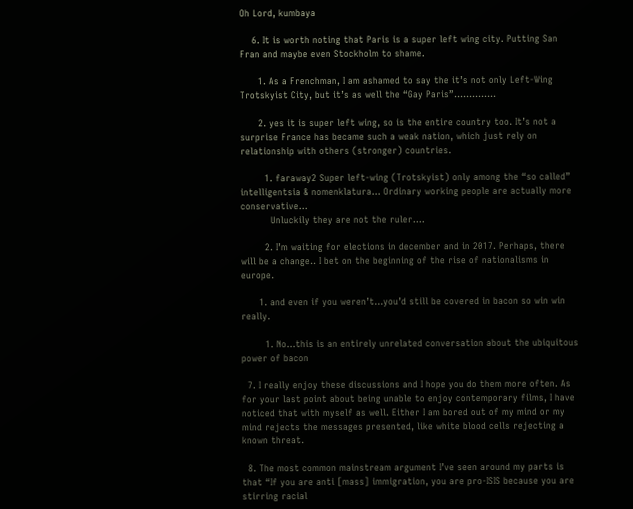Oh Lord, kumbaya

    6. It is worth noting that Paris is a super left wing city. Putting San Fran and maybe even Stockholm to shame.

      1. As a Frenchman, I am ashamed to say the it’s not only Left-Wing Trotskyist City, but it’s as well the “Gay Paris”…………..

      2. yes it is super left wing, so is the entire country too. It’s not a surprise France has became such a weak nation, which just rely on relationship with others (stronger) countries.

        1. faraway2 Super left-wing (Trotskyist) only among the “so called” intelligentsia & nomenklatura… Ordinary working people are actually more conservative…
          Unluckily they are not the ruler….

        2. I’m waiting for elections in december and in 2017. Perhaps, there will be a change.. I bet on the beginning of the rise of nationalisms in europe.

      1. and even if you weren’t…you’d still be covered in bacon so win win really.

        1. No…this is an entirely unrelated conversation about the ubiquitous power of bacon

  7. I really enjoy these discussions and I hope you do them more often. As for your last point about being unable to enjoy contemporary films, I have noticed that with myself as well. Either I am bored out of my mind or my mind rejects the messages presented, like white blood cells rejecting a known threat.

  8. The most common mainstream argument I’ve seen around my parts is that “If you are anti [mass] immigration, you are pro-ISIS because you are stirring racial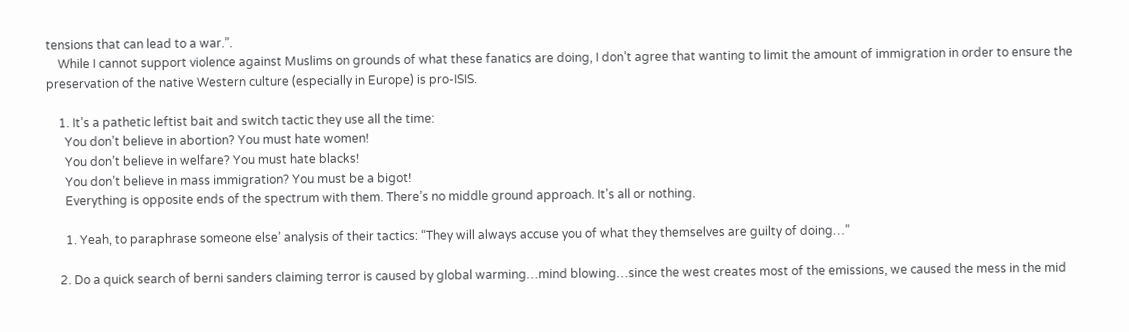tensions that can lead to a war.”.
    While I cannot support violence against Muslims on grounds of what these fanatics are doing, I don’t agree that wanting to limit the amount of immigration in order to ensure the preservation of the native Western culture (especially in Europe) is pro-ISIS.

    1. It’s a pathetic leftist bait and switch tactic they use all the time:
      You don’t believe in abortion? You must hate women!
      You don’t believe in welfare? You must hate blacks!
      You don’t believe in mass immigration? You must be a bigot!
      Everything is opposite ends of the spectrum with them. There’s no middle ground approach. It’s all or nothing.

      1. Yeah, to paraphrase someone else’ analysis of their tactics: “They will always accuse you of what they themselves are guilty of doing…”

    2. Do a quick search of berni sanders claiming terror is caused by global warming…mind blowing…since the west creates most of the emissions, we caused the mess in the mid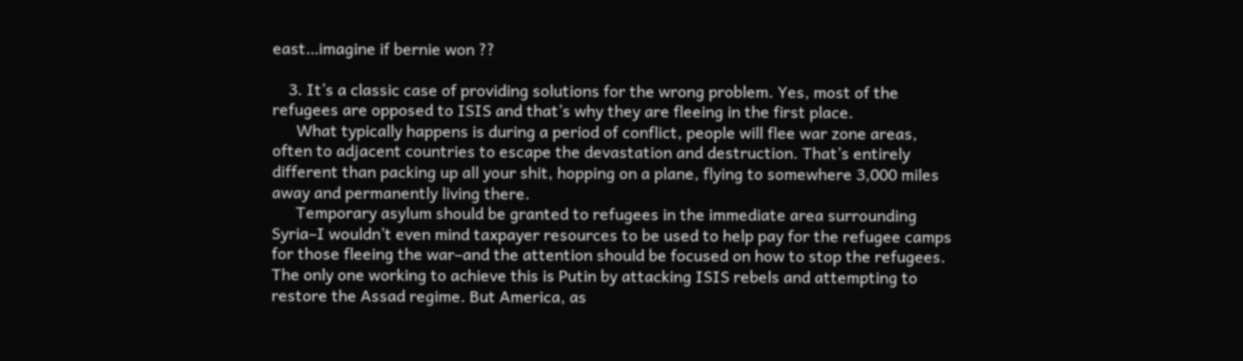east…imagine if bernie won ??

    3. It’s a classic case of providing solutions for the wrong problem. Yes, most of the refugees are opposed to ISIS and that’s why they are fleeing in the first place.
      What typically happens is during a period of conflict, people will flee war zone areas, often to adjacent countries to escape the devastation and destruction. That’s entirely different than packing up all your shit, hopping on a plane, flying to somewhere 3,000 miles away and permanently living there.
      Temporary asylum should be granted to refugees in the immediate area surrounding Syria–I wouldn’t even mind taxpayer resources to be used to help pay for the refugee camps for those fleeing the war–and the attention should be focused on how to stop the refugees. The only one working to achieve this is Putin by attacking ISIS rebels and attempting to restore the Assad regime. But America, as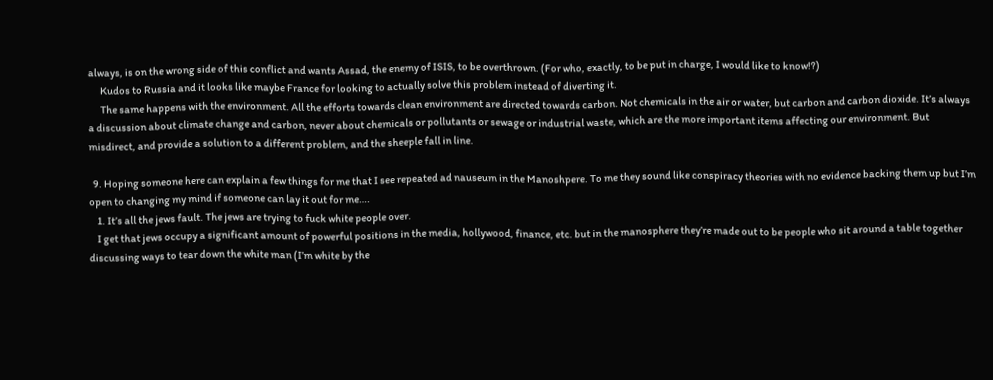always, is on the wrong side of this conflict and wants Assad, the enemy of ISIS, to be overthrown. (For who, exactly, to be put in charge, I would like to know!?)
      Kudos to Russia and it looks like maybe France for looking to actually solve this problem instead of diverting it.
      The same happens with the environment. All the efforts towards clean environment are directed towards carbon. Not chemicals in the air or water, but carbon and carbon dioxide. It’s always a discussion about climate change and carbon, never about chemicals or pollutants or sewage or industrial waste, which are the more important items affecting our environment. But misdirect, and provide a solution to a different problem, and the sheeple fall in line.

  9. Hoping someone here can explain a few things for me that I see repeated ad nauseum in the Manoshpere. To me they sound like conspiracy theories with no evidence backing them up but I’m open to changing my mind if someone can lay it out for me….
    1. It’s all the jews fault. The jews are trying to fuck white people over.
    I get that jews occupy a significant amount of powerful positions in the media, hollywood, finance, etc. but in the manosphere they’re made out to be people who sit around a table together discussing ways to tear down the white man (I’m white by the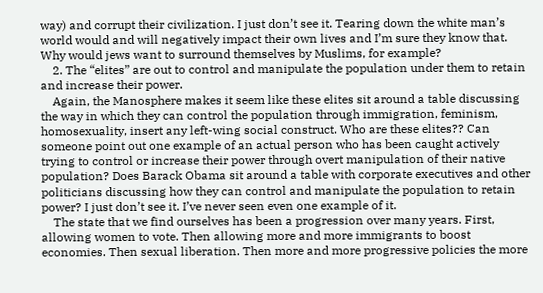way) and corrupt their civilization. I just don’t see it. Tearing down the white man’s world would and will negatively impact their own lives and I’m sure they know that. Why would jews want to surround themselves by Muslims, for example?
    2. The “elites” are out to control and manipulate the population under them to retain and increase their power.
    Again, the Manosphere makes it seem like these elites sit around a table discussing the way in which they can control the population through immigration, feminism, homosexuality, insert any left-wing social construct. Who are these elites?? Can someone point out one example of an actual person who has been caught actively trying to control or increase their power through overt manipulation of their native population? Does Barack Obama sit around a table with corporate executives and other politicians discussing how they can control and manipulate the population to retain power? I just don’t see it. I’ve never seen even one example of it.
    The state that we find ourselves has been a progression over many years. First, allowing women to vote. Then allowing more and more immigrants to boost economies. Then sexual liberation. Then more and more progressive policies the more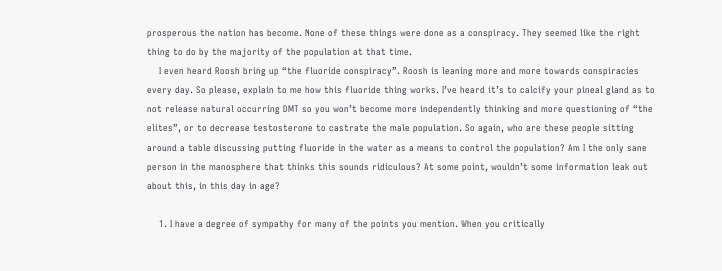prosperous the nation has become. None of these things were done as a conspiracy. They seemed like the right thing to do by the majority of the population at that time.
    I even heard Roosh bring up “the fluoride conspiracy”. Roosh is leaning more and more towards conspiracies every day. So please, explain to me how this fluoride thing works. I’ve heard it’s to calcify your pineal gland as to not release natural occurring DMT so you won’t become more independently thinking and more questioning of “the elites”, or to decrease testosterone to castrate the male population. So again, who are these people sitting around a table discussing putting fluoride in the water as a means to control the population? Am I the only sane person in the manosphere that thinks this sounds ridiculous? At some point, wouldn’t some information leak out about this, in this day in age?

    1. I have a degree of sympathy for many of the points you mention. When you critically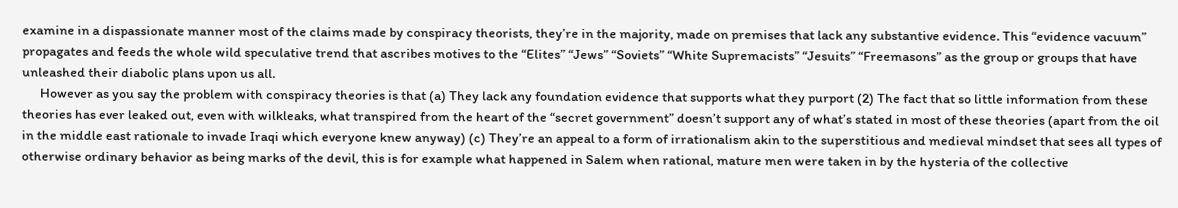examine in a dispassionate manner most of the claims made by conspiracy theorists, they’re in the majority, made on premises that lack any substantive evidence. This “evidence vacuum” propagates and feeds the whole wild speculative trend that ascribes motives to the “Elites” “Jews” “Soviets” “White Supremacists” “Jesuits” “Freemasons” as the group or groups that have unleashed their diabolic plans upon us all.
      However as you say the problem with conspiracy theories is that (a) They lack any foundation evidence that supports what they purport (2) The fact that so little information from these theories has ever leaked out, even with wilkleaks, what transpired from the heart of the “secret government” doesn’t support any of what’s stated in most of these theories (apart from the oil in the middle east rationale to invade Iraqi which everyone knew anyway) (c) They’re an appeal to a form of irrationalism akin to the superstitious and medieval mindset that sees all types of otherwise ordinary behavior as being marks of the devil, this is for example what happened in Salem when rational, mature men were taken in by the hysteria of the collective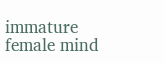immature female mind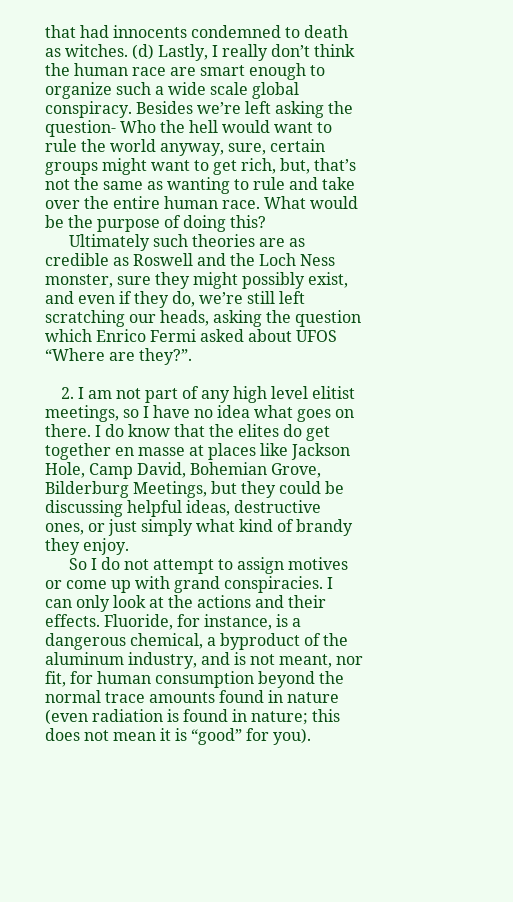that had innocents condemned to death as witches. (d) Lastly, I really don’t think the human race are smart enough to organize such a wide scale global conspiracy. Besides we’re left asking the question- Who the hell would want to rule the world anyway, sure, certain groups might want to get rich, but, that’s not the same as wanting to rule and take over the entire human race. What would be the purpose of doing this?
      Ultimately such theories are as credible as Roswell and the Loch Ness monster, sure they might possibly exist, and even if they do, we’re still left scratching our heads, asking the question which Enrico Fermi asked about UFOS “Where are they?”.

    2. I am not part of any high level elitist meetings, so I have no idea what goes on there. I do know that the elites do get together en masse at places like Jackson Hole, Camp David, Bohemian Grove, Bilderburg Meetings, but they could be discussing helpful ideas, destructive ones, or just simply what kind of brandy they enjoy.
      So I do not attempt to assign motives or come up with grand conspiracies. I can only look at the actions and their effects. Fluoride, for instance, is a dangerous chemical, a byproduct of the aluminum industry, and is not meant, nor fit, for human consumption beyond the normal trace amounts found in nature (even radiation is found in nature; this does not mean it is “good” for you).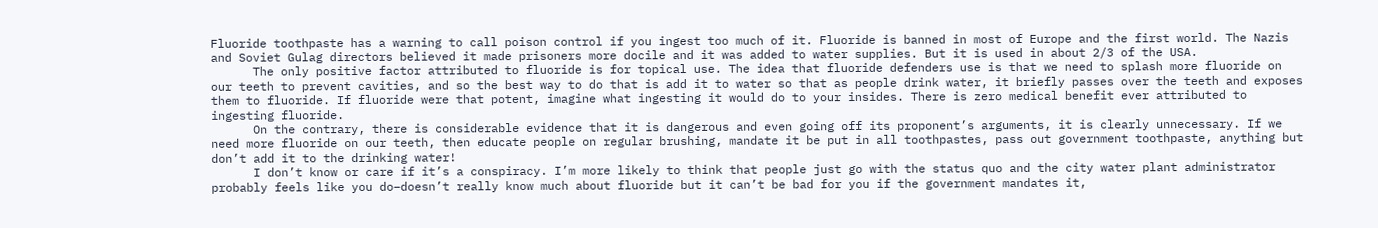Fluoride toothpaste has a warning to call poison control if you ingest too much of it. Fluoride is banned in most of Europe and the first world. The Nazis and Soviet Gulag directors believed it made prisoners more docile and it was added to water supplies. But it is used in about 2/3 of the USA.
      The only positive factor attributed to fluoride is for topical use. The idea that fluoride defenders use is that we need to splash more fluoride on our teeth to prevent cavities, and so the best way to do that is add it to water so that as people drink water, it briefly passes over the teeth and exposes them to fluoride. If fluoride were that potent, imagine what ingesting it would do to your insides. There is zero medical benefit ever attributed to ingesting fluoride.
      On the contrary, there is considerable evidence that it is dangerous and even going off its proponent’s arguments, it is clearly unnecessary. If we need more fluoride on our teeth, then educate people on regular brushing, mandate it be put in all toothpastes, pass out government toothpaste, anything but don’t add it to the drinking water!
      I don’t know or care if it’s a conspiracy. I’m more likely to think that people just go with the status quo and the city water plant administrator probably feels like you do–doesn’t really know much about fluoride but it can’t be bad for you if the government mandates it,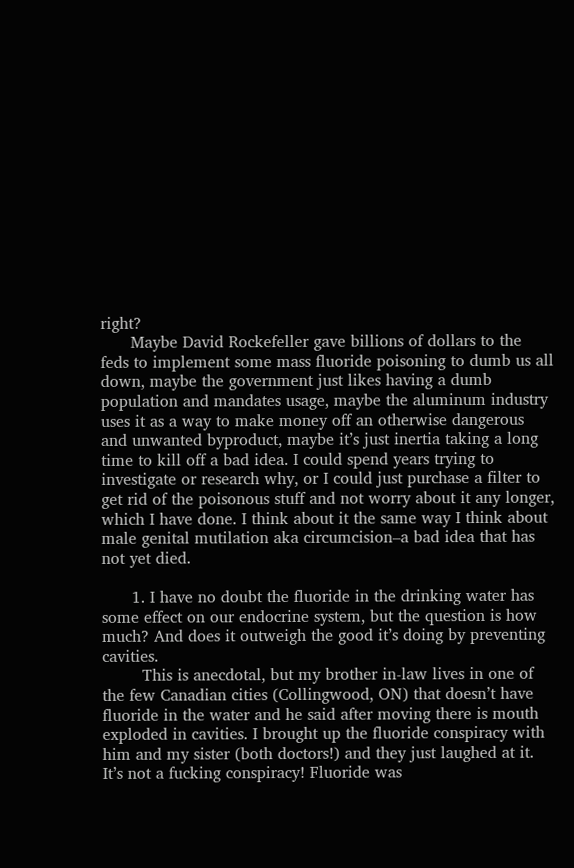right?
      Maybe David Rockefeller gave billions of dollars to the feds to implement some mass fluoride poisoning to dumb us all down, maybe the government just likes having a dumb population and mandates usage, maybe the aluminum industry uses it as a way to make money off an otherwise dangerous and unwanted byproduct, maybe it’s just inertia taking a long time to kill off a bad idea. I could spend years trying to investigate or research why, or I could just purchase a filter to get rid of the poisonous stuff and not worry about it any longer, which I have done. I think about it the same way I think about male genital mutilation aka circumcision–a bad idea that has not yet died.

      1. I have no doubt the fluoride in the drinking water has some effect on our endocrine system, but the question is how much? And does it outweigh the good it’s doing by preventing cavities.
        This is anecdotal, but my brother in-law lives in one of the few Canadian cities (Collingwood, ON) that doesn’t have fluoride in the water and he said after moving there is mouth exploded in cavities. I brought up the fluoride conspiracy with him and my sister (both doctors!) and they just laughed at it. It’s not a fucking conspiracy! Fluoride was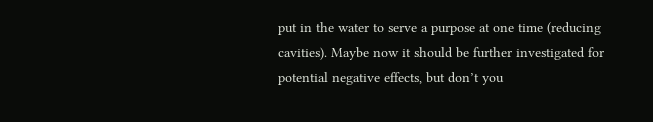put in the water to serve a purpose at one time (reducing cavities). Maybe now it should be further investigated for potential negative effects, but don’t you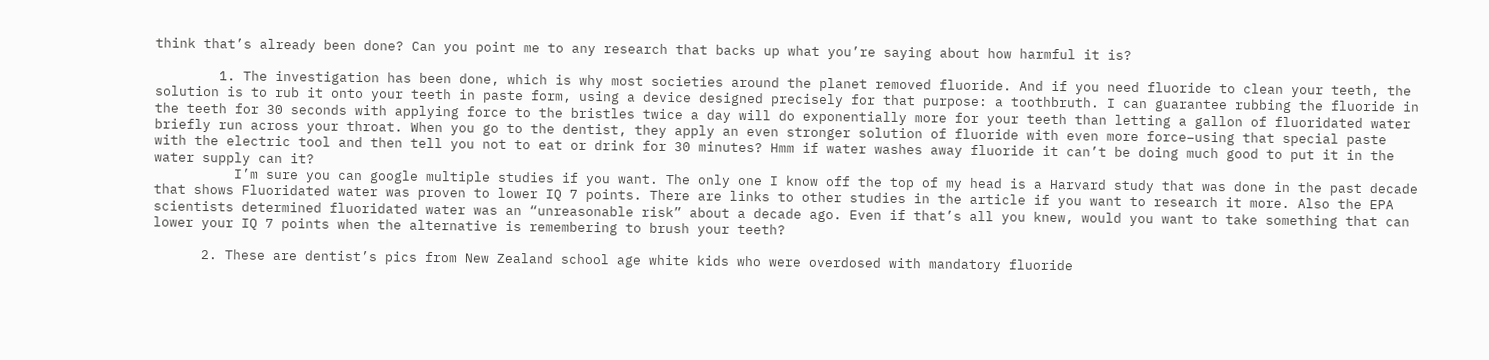think that’s already been done? Can you point me to any research that backs up what you’re saying about how harmful it is?

        1. The investigation has been done, which is why most societies around the planet removed fluoride. And if you need fluoride to clean your teeth, the solution is to rub it onto your teeth in paste form, using a device designed precisely for that purpose: a toothbruth. I can guarantee rubbing the fluoride in the teeth for 30 seconds with applying force to the bristles twice a day will do exponentially more for your teeth than letting a gallon of fluoridated water briefly run across your throat. When you go to the dentist, they apply an even stronger solution of fluoride with even more force–using that special paste with the electric tool and then tell you not to eat or drink for 30 minutes? Hmm if water washes away fluoride it can’t be doing much good to put it in the water supply can it?
          I’m sure you can google multiple studies if you want. The only one I know off the top of my head is a Harvard study that was done in the past decade that shows Fluoridated water was proven to lower IQ 7 points. There are links to other studies in the article if you want to research it more. Also the EPA scientists determined fluoridated water was an “unreasonable risk” about a decade ago. Even if that’s all you knew, would you want to take something that can lower your IQ 7 points when the alternative is remembering to brush your teeth?

      2. These are dentist’s pics from New Zealand school age white kids who were overdosed with mandatory fluoride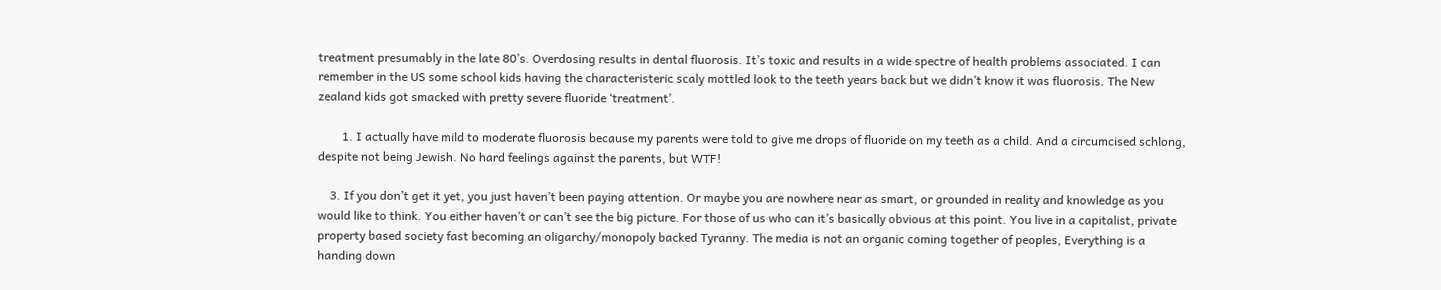treatment presumably in the late 80’s. Overdosing results in dental fluorosis. It’s toxic and results in a wide spectre of health problems associated. I can remember in the US some school kids having the characteristeric scaly mottled look to the teeth years back but we didn’t know it was fluorosis. The New zealand kids got smacked with pretty severe fluoride ‘treatment’.

        1. I actually have mild to moderate fluorosis because my parents were told to give me drops of fluoride on my teeth as a child. And a circumcised schlong, despite not being Jewish. No hard feelings against the parents, but WTF!

    3. If you don’t get it yet, you just haven’t been paying attention. Or maybe you are nowhere near as smart, or grounded in reality and knowledge as you would like to think. You either haven’t or can’t see the big picture. For those of us who can it’s basically obvious at this point. You live in a capitalist, private property based society fast becoming an oligarchy/monopoly backed Tyranny. The media is not an organic coming together of peoples, Everything is a handing down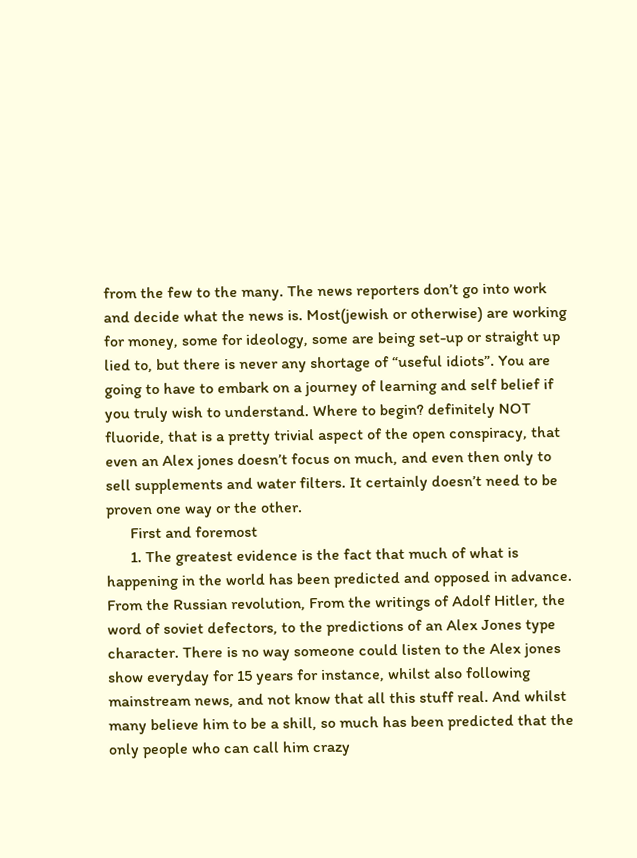from the few to the many. The news reporters don’t go into work and decide what the news is. Most(jewish or otherwise) are working for money, some for ideology, some are being set-up or straight up lied to, but there is never any shortage of “useful idiots”. You are going to have to embark on a journey of learning and self belief if you truly wish to understand. Where to begin? definitely NOT fluoride, that is a pretty trivial aspect of the open conspiracy, that even an Alex jones doesn’t focus on much, and even then only to sell supplements and water filters. It certainly doesn’t need to be proven one way or the other.
      First and foremost
      1. The greatest evidence is the fact that much of what is happening in the world has been predicted and opposed in advance. From the Russian revolution, From the writings of Adolf Hitler, the word of soviet defectors, to the predictions of an Alex Jones type character. There is no way someone could listen to the Alex jones show everyday for 15 years for instance, whilst also following mainstream news, and not know that all this stuff real. And whilst many believe him to be a shill, so much has been predicted that the only people who can call him crazy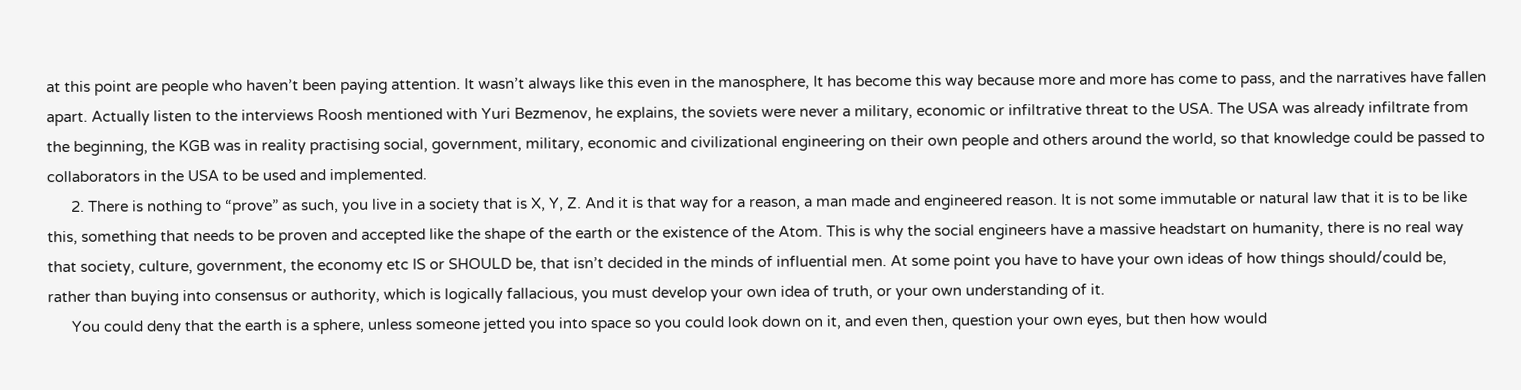at this point are people who haven’t been paying attention. It wasn’t always like this even in the manosphere, It has become this way because more and more has come to pass, and the narratives have fallen apart. Actually listen to the interviews Roosh mentioned with Yuri Bezmenov, he explains, the soviets were never a military, economic or infiltrative threat to the USA. The USA was already infiltrate from the beginning, the KGB was in reality practising social, government, military, economic and civilizational engineering on their own people and others around the world, so that knowledge could be passed to collaborators in the USA to be used and implemented.
      2. There is nothing to “prove” as such, you live in a society that is X, Y, Z. And it is that way for a reason, a man made and engineered reason. It is not some immutable or natural law that it is to be like this, something that needs to be proven and accepted like the shape of the earth or the existence of the Atom. This is why the social engineers have a massive headstart on humanity, there is no real way that society, culture, government, the economy etc IS or SHOULD be, that isn’t decided in the minds of influential men. At some point you have to have your own ideas of how things should/could be, rather than buying into consensus or authority, which is logically fallacious, you must develop your own idea of truth, or your own understanding of it.
      You could deny that the earth is a sphere, unless someone jetted you into space so you could look down on it, and even then, question your own eyes, but then how would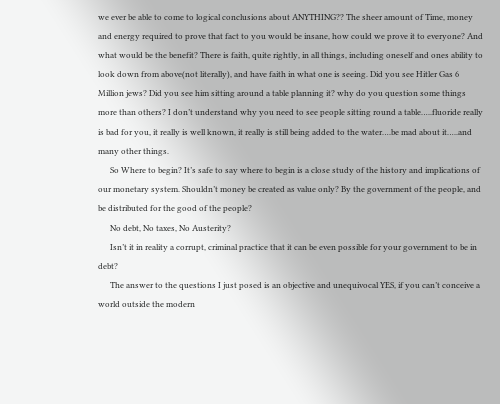we ever be able to come to logical conclusions about ANYTHING?? The sheer amount of Time, money and energy required to prove that fact to you would be insane, how could we prove it to everyone? And what would be the benefit? There is faith, quite rightly, in all things, including oneself and ones ability to look down from above(not literally), and have faith in what one is seeing. Did you see Hitler Gas 6 Million jews? Did you see him sitting around a table planning it? why do you question some things more than others? I don’t understand why you need to see people sitting round a table…..fluoride really is bad for you, it really is well known, it really is still being added to the water….be mad about it…..and many other things.
      So Where to begin? It’s safe to say where to begin is a close study of the history and implications of our monetary system. Shouldn’t money be created as value only? By the government of the people, and be distributed for the good of the people?
      No debt, No taxes, No Austerity?
      Isn’t it in reality a corrupt, criminal practice that it can be even possible for your government to be in debt?
      The answer to the questions I just posed is an objective and unequivocal YES, if you can’t conceive a world outside the modern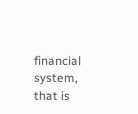financial system, that is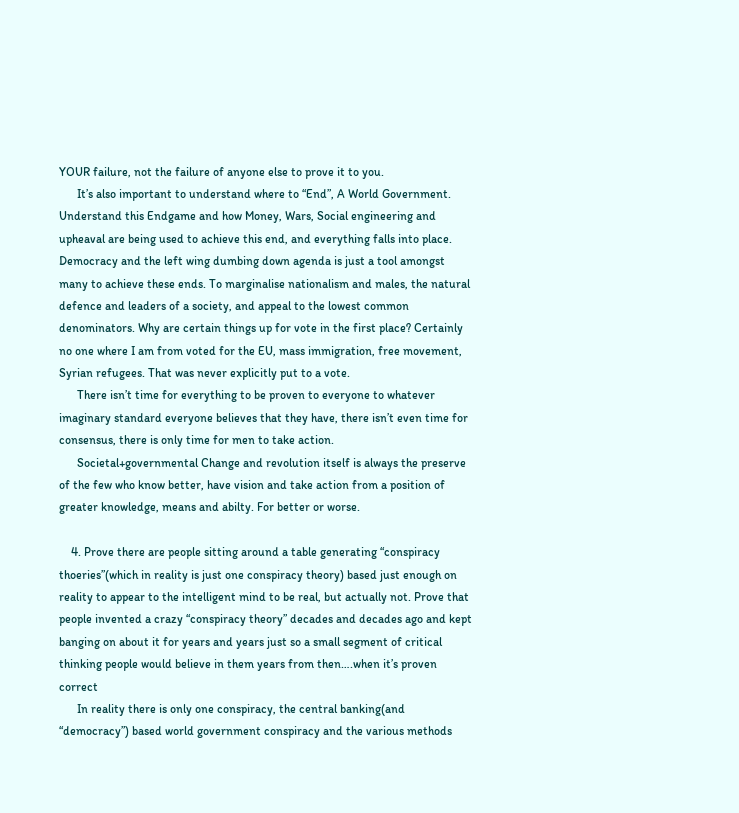YOUR failure, not the failure of anyone else to prove it to you.
      It’s also important to understand where to “End”, A World Government. Understand this Endgame and how Money, Wars, Social engineering and upheaval are being used to achieve this end, and everything falls into place. Democracy and the left wing dumbing down agenda is just a tool amongst many to achieve these ends. To marginalise nationalism and males, the natural defence and leaders of a society, and appeal to the lowest common denominators. Why are certain things up for vote in the first place? Certainly no one where I am from voted for the EU, mass immigration, free movement, Syrian refugees. That was never explicitly put to a vote.
      There isn’t time for everything to be proven to everyone to whatever imaginary standard everyone believes that they have, there isn’t even time for consensus, there is only time for men to take action.
      Societal+governmental Change and revolution itself is always the preserve of the few who know better, have vision and take action from a position of greater knowledge, means and abilty. For better or worse.

    4. Prove there are people sitting around a table generating “conspiracy thoeries”(which in reality is just one conspiracy theory) based just enough on reality to appear to the intelligent mind to be real, but actually not. Prove that people invented a crazy “conspiracy theory” decades and decades ago and kept banging on about it for years and years just so a small segment of critical thinking people would believe in them years from then….when it’s proven correct
      In reality there is only one conspiracy, the central banking(and “democracy”) based world government conspiracy and the various methods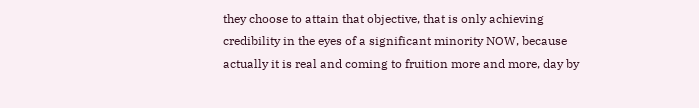they choose to attain that objective, that is only achieving credibility in the eyes of a significant minority NOW, because actually it is real and coming to fruition more and more, day by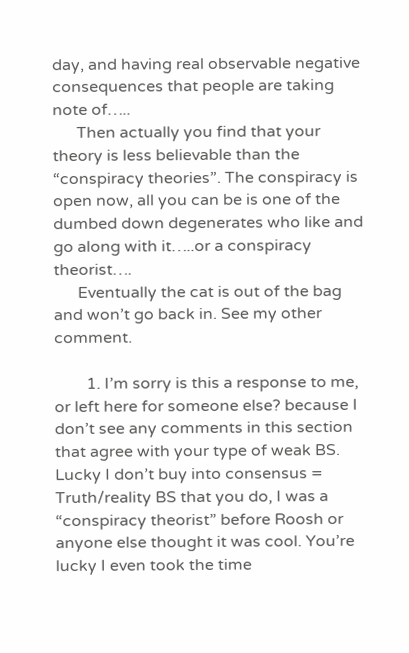day, and having real observable negative consequences that people are taking note of…..
      Then actually you find that your theory is less believable than the “conspiracy theories”. The conspiracy is open now, all you can be is one of the dumbed down degenerates who like and go along with it…..or a conspiracy theorist….
      Eventually the cat is out of the bag and won’t go back in. See my other comment.

        1. I’m sorry is this a response to me, or left here for someone else? because I don’t see any comments in this section that agree with your type of weak BS. Lucky I don’t buy into consensus = Truth/reality BS that you do, I was a “conspiracy theorist” before Roosh or anyone else thought it was cool. You’re lucky I even took the time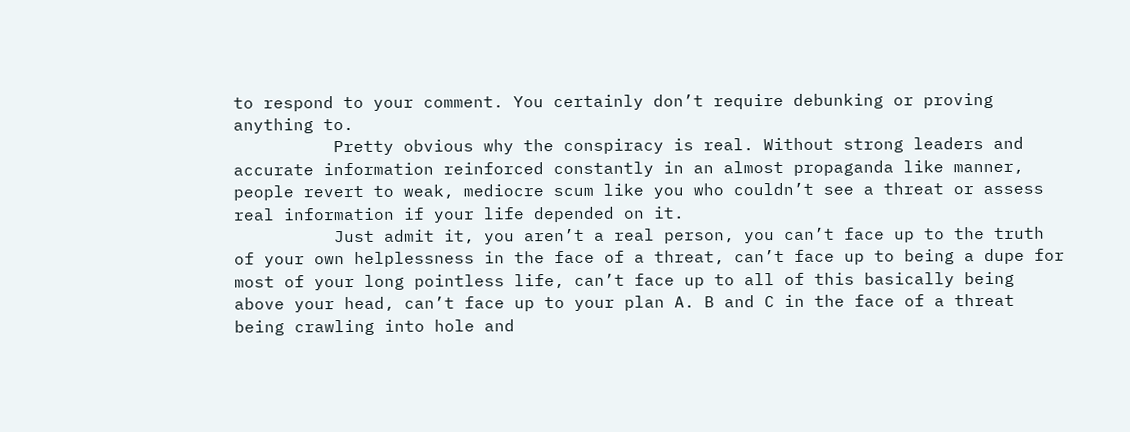to respond to your comment. You certainly don’t require debunking or proving anything to.
          Pretty obvious why the conspiracy is real. Without strong leaders and accurate information reinforced constantly in an almost propaganda like manner, people revert to weak, mediocre scum like you who couldn’t see a threat or assess real information if your life depended on it.
          Just admit it, you aren’t a real person, you can’t face up to the truth of your own helplessness in the face of a threat, can’t face up to being a dupe for most of your long pointless life, can’t face up to all of this basically being above your head, can’t face up to your plan A. B and C in the face of a threat being crawling into hole and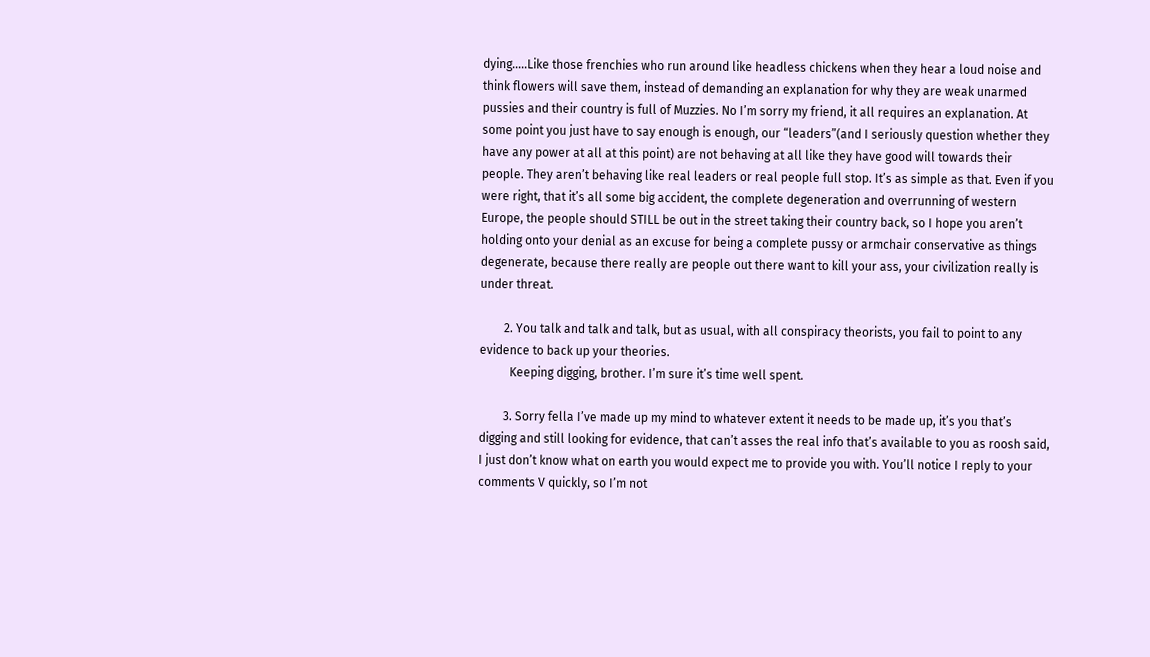dying…..Like those frenchies who run around like headless chickens when they hear a loud noise and think flowers will save them, instead of demanding an explanation for why they are weak unarmed pussies and their country is full of Muzzies. No I’m sorry my friend, it all requires an explanation. At some point you just have to say enough is enough, our “leaders”(and I seriously question whether they have any power at all at this point) are not behaving at all like they have good will towards their people. They aren’t behaving like real leaders or real people full stop. It’s as simple as that. Even if you were right, that it’s all some big accident, the complete degeneration and overrunning of western Europe, the people should STILL be out in the street taking their country back, so I hope you aren’t holding onto your denial as an excuse for being a complete pussy or armchair conservative as things degenerate, because there really are people out there want to kill your ass, your civilization really is under threat.

        2. You talk and talk and talk, but as usual, with all conspiracy theorists, you fail to point to any evidence to back up your theories.
          Keeping digging, brother. I’m sure it’s time well spent.

        3. Sorry fella I’ve made up my mind to whatever extent it needs to be made up, it’s you that’s digging and still looking for evidence, that can’t asses the real info that’s available to you as roosh said, I just don’t know what on earth you would expect me to provide you with. You’ll notice I reply to your comments V quickly, so I’m not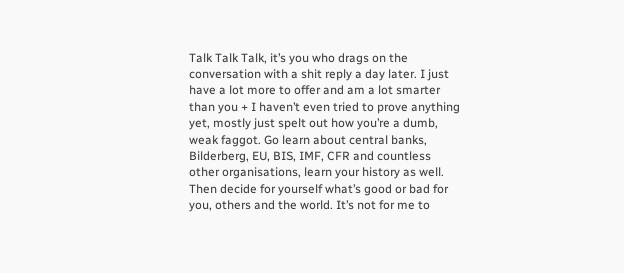Talk Talk Talk, it’s you who drags on the conversation with a shit reply a day later. I just have a lot more to offer and am a lot smarter than you + I haven’t even tried to prove anything yet, mostly just spelt out how you’re a dumb, weak faggot. Go learn about central banks, Bilderberg, EU, BIS, IMF, CFR and countless other organisations, learn your history as well. Then decide for yourself what’s good or bad for you, others and the world. It’s not for me to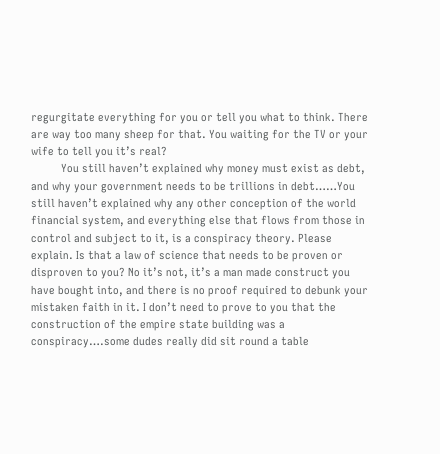regurgitate everything for you or tell you what to think. There are way too many sheep for that. You waiting for the TV or your wife to tell you it’s real?
          You still haven’t explained why money must exist as debt, and why your government needs to be trillions in debt……You still haven’t explained why any other conception of the world financial system, and everything else that flows from those in control and subject to it, is a conspiracy theory. Please explain. Is that a law of science that needs to be proven or disproven to you? No it’s not, it’s a man made construct you have bought into, and there is no proof required to debunk your mistaken faith in it. I don’t need to prove to you that the construction of the empire state building was a conspiracy….some dudes really did sit round a table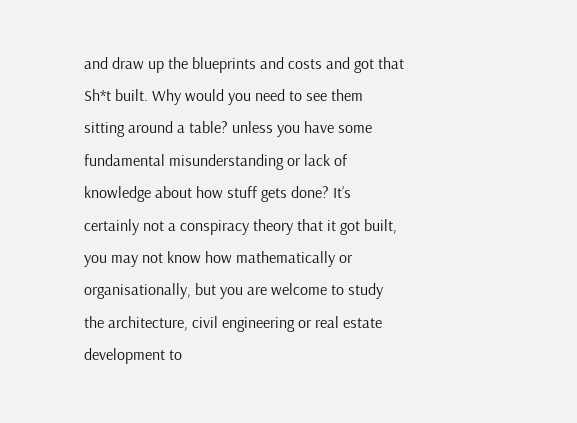and draw up the blueprints and costs and got that Sh*t built. Why would you need to see them sitting around a table? unless you have some fundamental misunderstanding or lack of knowledge about how stuff gets done? It’s certainly not a conspiracy theory that it got built, you may not know how mathematically or organisationally, but you are welcome to study the architecture, civil engineering or real estate development to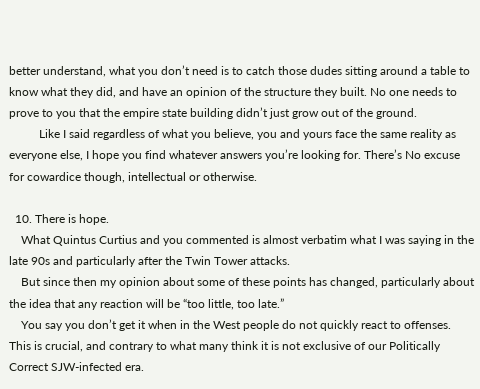better understand, what you don’t need is to catch those dudes sitting around a table to know what they did, and have an opinion of the structure they built. No one needs to prove to you that the empire state building didn’t just grow out of the ground.
          Like I said regardless of what you believe, you and yours face the same reality as everyone else, I hope you find whatever answers you’re looking for. There’s No excuse for cowardice though, intellectual or otherwise.

  10. There is hope.
    What Quintus Curtius and you commented is almost verbatim what I was saying in the late 90s and particularly after the Twin Tower attacks.
    But since then my opinion about some of these points has changed, particularly about the idea that any reaction will be “too little, too late.”
    You say you don’t get it when in the West people do not quickly react to offenses. This is crucial, and contrary to what many think it is not exclusive of our Politically Correct SJW-infected era.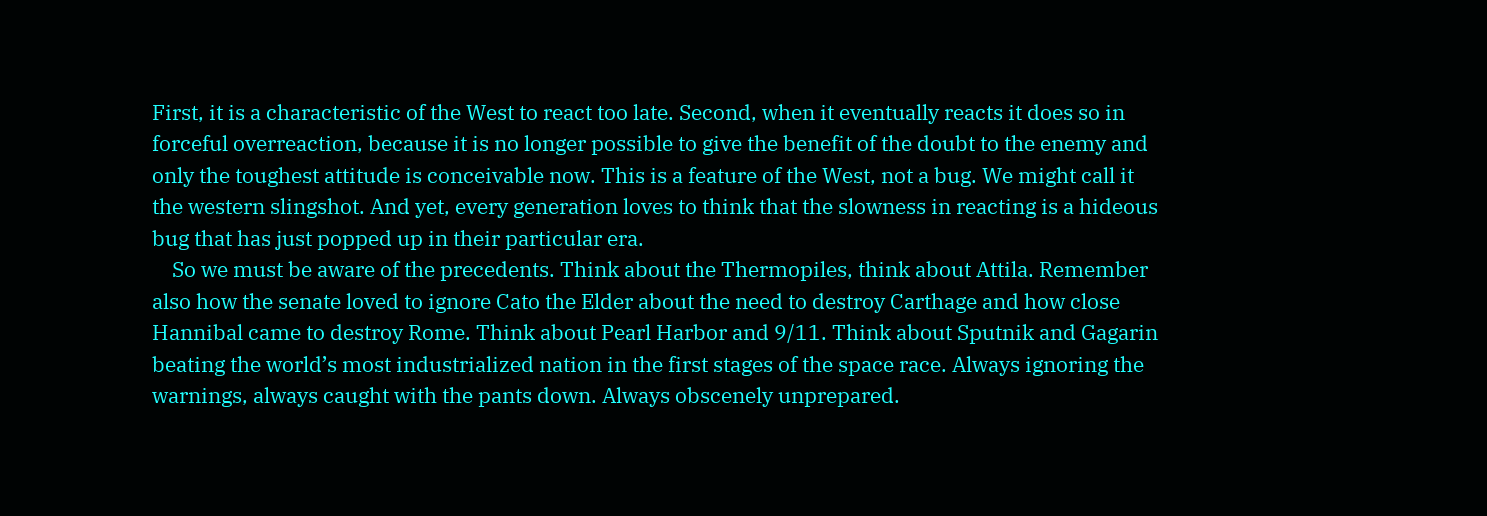First, it is a characteristic of the West to react too late. Second, when it eventually reacts it does so in forceful overreaction, because it is no longer possible to give the benefit of the doubt to the enemy and only the toughest attitude is conceivable now. This is a feature of the West, not a bug. We might call it the western slingshot. And yet, every generation loves to think that the slowness in reacting is a hideous bug that has just popped up in their particular era.
    So we must be aware of the precedents. Think about the Thermopiles, think about Attila. Remember also how the senate loved to ignore Cato the Elder about the need to destroy Carthage and how close Hannibal came to destroy Rome. Think about Pearl Harbor and 9/11. Think about Sputnik and Gagarin beating the world’s most industrialized nation in the first stages of the space race. Always ignoring the warnings, always caught with the pants down. Always obscenely unprepared.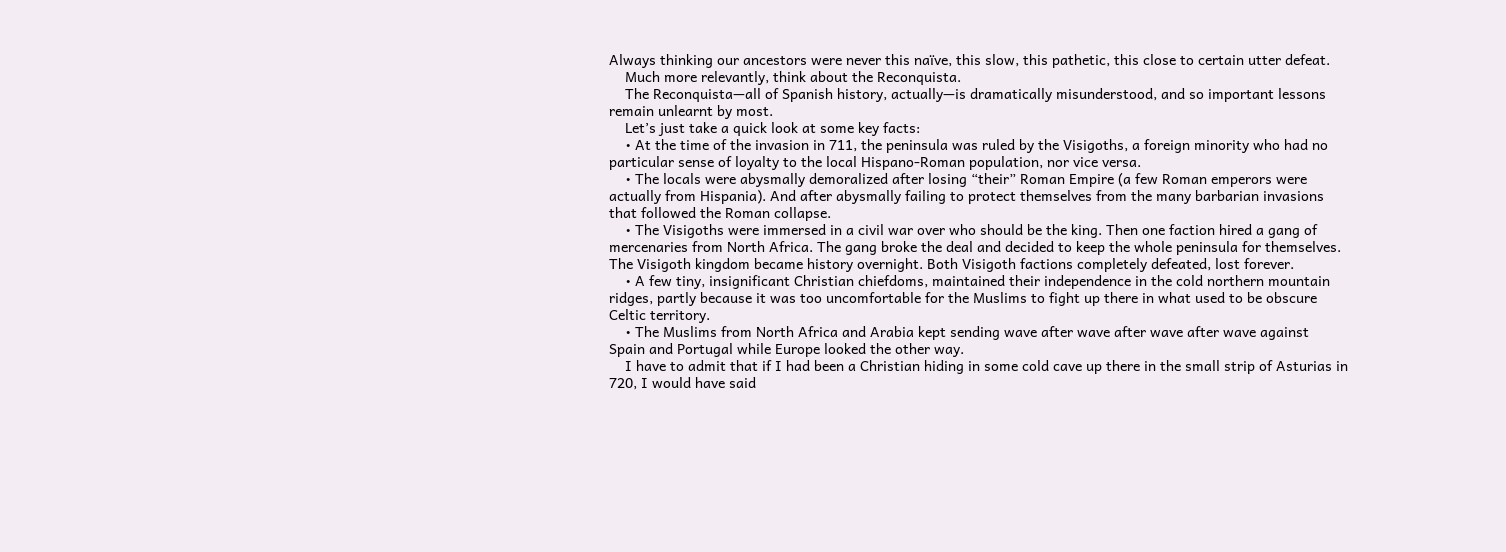Always thinking our ancestors were never this naïve, this slow, this pathetic, this close to certain utter defeat.
    Much more relevantly, think about the Reconquista.
    The Reconquista—all of Spanish history, actually—is dramatically misunderstood, and so important lessons remain unlearnt by most.
    Let’s just take a quick look at some key facts:
    • At the time of the invasion in 711, the peninsula was ruled by the Visigoths, a foreign minority who had no particular sense of loyalty to the local Hispano-Roman population, nor vice versa.
    • The locals were abysmally demoralized after losing “their” Roman Empire (a few Roman emperors were actually from Hispania). And after abysmally failing to protect themselves from the many barbarian invasions that followed the Roman collapse.
    • The Visigoths were immersed in a civil war over who should be the king. Then one faction hired a gang of mercenaries from North Africa. The gang broke the deal and decided to keep the whole peninsula for themselves. The Visigoth kingdom became history overnight. Both Visigoth factions completely defeated, lost forever.
    • A few tiny, insignificant Christian chiefdoms, maintained their independence in the cold northern mountain ridges, partly because it was too uncomfortable for the Muslims to fight up there in what used to be obscure Celtic territory.
    • The Muslims from North Africa and Arabia kept sending wave after wave after wave after wave against Spain and Portugal while Europe looked the other way.
    I have to admit that if I had been a Christian hiding in some cold cave up there in the small strip of Asturias in 720, I would have said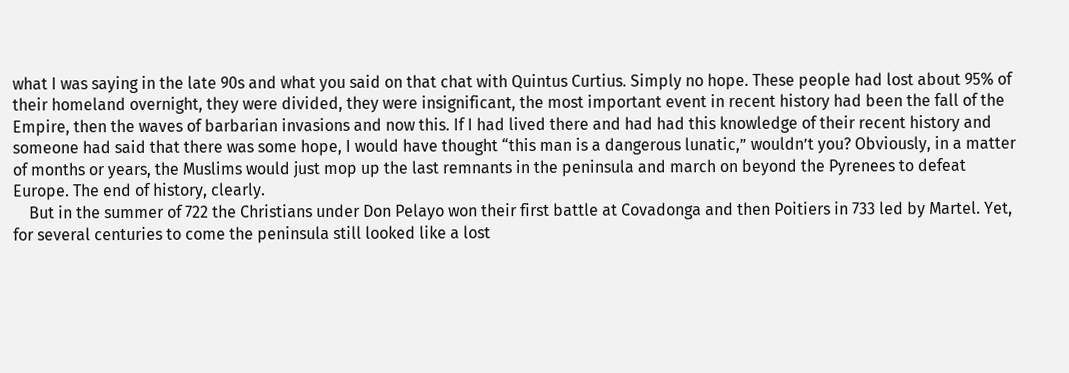what I was saying in the late 90s and what you said on that chat with Quintus Curtius. Simply no hope. These people had lost about 95% of their homeland overnight, they were divided, they were insignificant, the most important event in recent history had been the fall of the Empire, then the waves of barbarian invasions and now this. If I had lived there and had had this knowledge of their recent history and someone had said that there was some hope, I would have thought “this man is a dangerous lunatic,” wouldn’t you? Obviously, in a matter of months or years, the Muslims would just mop up the last remnants in the peninsula and march on beyond the Pyrenees to defeat Europe. The end of history, clearly.
    But in the summer of 722 the Christians under Don Pelayo won their first battle at Covadonga and then Poitiers in 733 led by Martel. Yet, for several centuries to come the peninsula still looked like a lost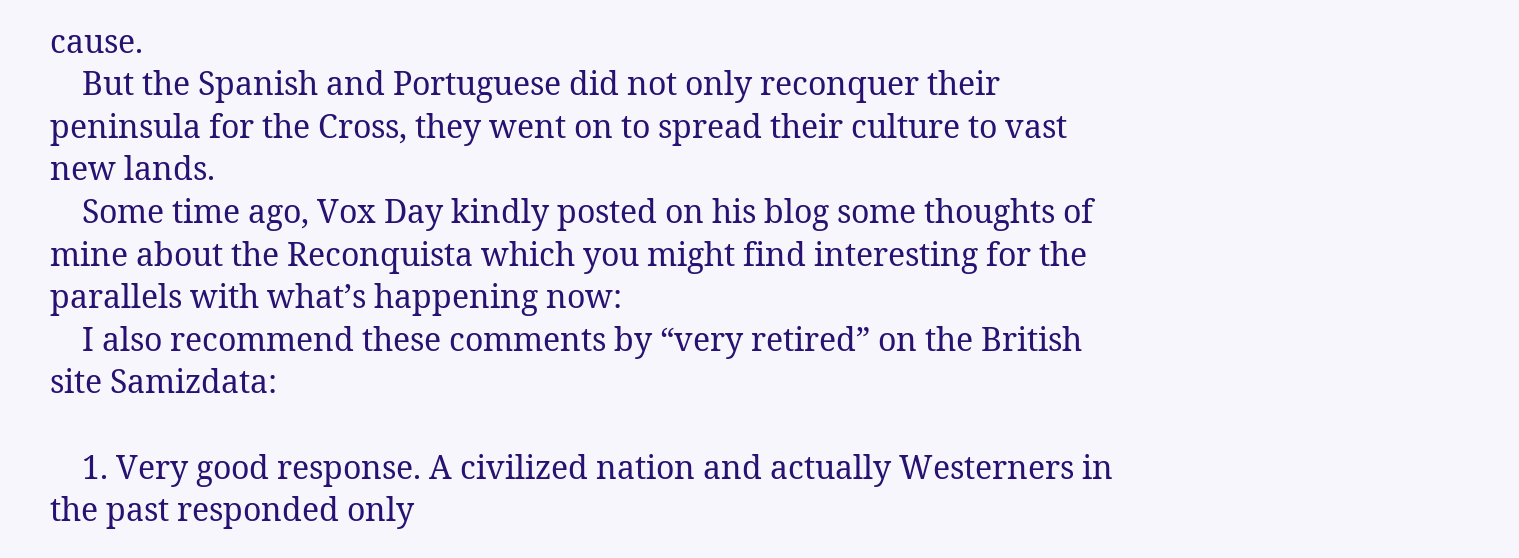cause.
    But the Spanish and Portuguese did not only reconquer their peninsula for the Cross, they went on to spread their culture to vast new lands.
    Some time ago, Vox Day kindly posted on his blog some thoughts of mine about the Reconquista which you might find interesting for the parallels with what’s happening now:
    I also recommend these comments by “very retired” on the British site Samizdata:

    1. Very good response. A civilized nation and actually Westerners in the past responded only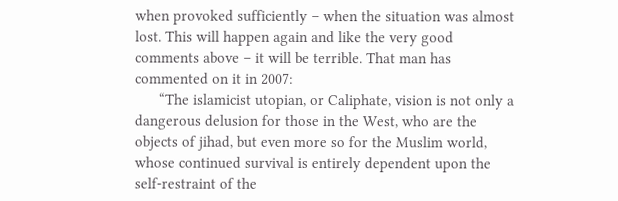when provoked sufficiently – when the situation was almost lost. This will happen again and like the very good comments above – it will be terrible. That man has commented on it in 2007:
      “The islamicist utopian, or Caliphate, vision is not only a dangerous delusion for those in the West, who are the objects of jihad, but even more so for the Muslim world, whose continued survival is entirely dependent upon the self-restraint of the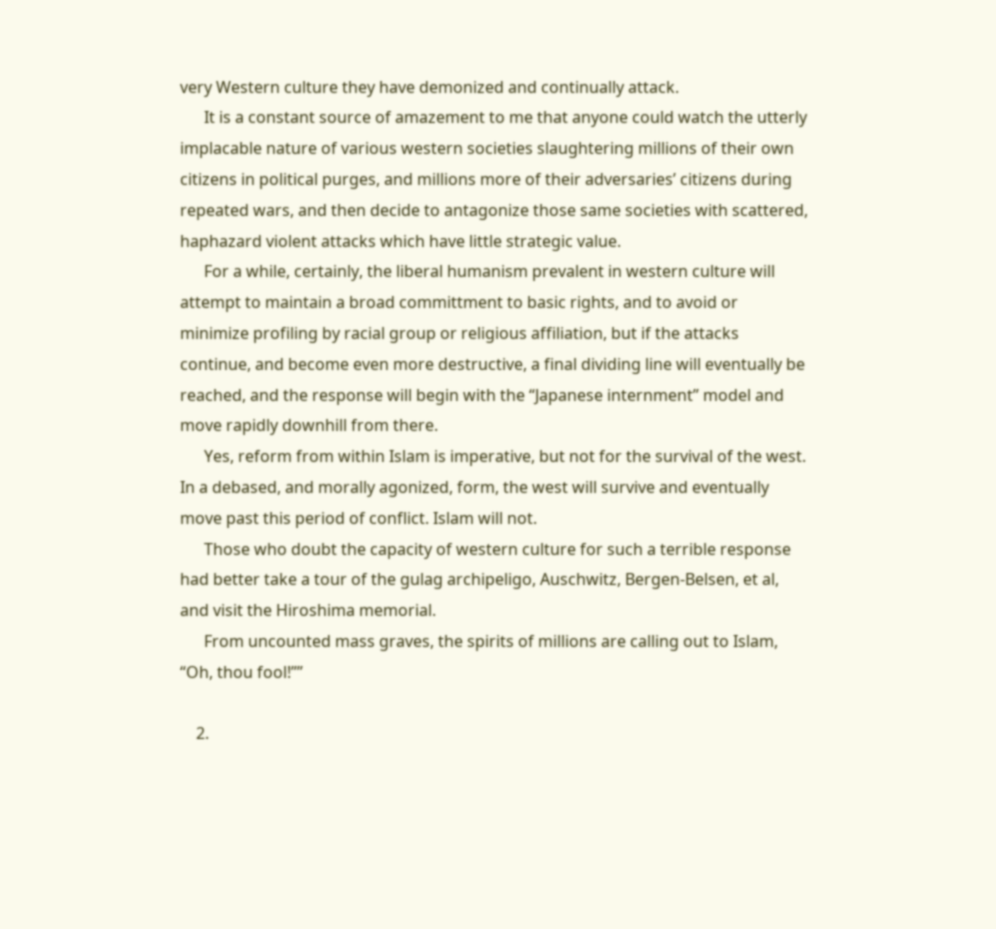very Western culture they have demonized and continually attack.
      It is a constant source of amazement to me that anyone could watch the utterly implacable nature of various western societies slaughtering millions of their own citizens in political purges, and millions more of their adversaries’ citizens during repeated wars, and then decide to antagonize those same societies with scattered, haphazard violent attacks which have little strategic value.
      For a while, certainly, the liberal humanism prevalent in western culture will attempt to maintain a broad committment to basic rights, and to avoid or minimize profiling by racial group or religious affiliation, but if the attacks continue, and become even more destructive, a final dividing line will eventually be reached, and the response will begin with the “Japanese internment” model and move rapidly downhill from there.
      Yes, reform from within Islam is imperative, but not for the survival of the west. In a debased, and morally agonized, form, the west will survive and eventually move past this period of conflict. Islam will not.
      Those who doubt the capacity of western culture for such a terrible response had better take a tour of the gulag archipeligo, Auschwitz, Bergen-Belsen, et al, and visit the Hiroshima memorial.
      From uncounted mass graves, the spirits of millions are calling out to Islam, “Oh, thou fool!””

    2.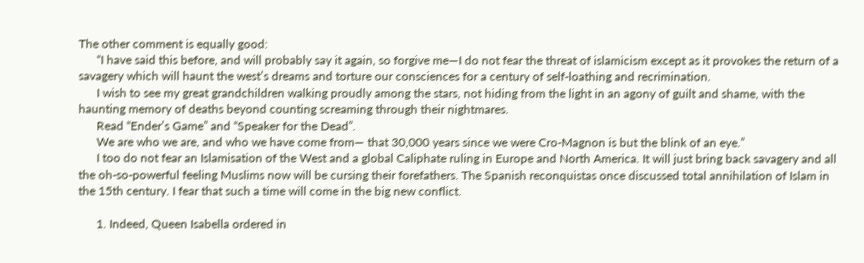The other comment is equally good:
      “I have said this before, and will probably say it again, so forgive me—I do not fear the threat of islamicism except as it provokes the return of a savagery which will haunt the west’s dreams and torture our consciences for a century of self-loathing and recrimination.
      I wish to see my great grandchildren walking proudly among the stars, not hiding from the light in an agony of guilt and shame, with the haunting memory of deaths beyond counting screaming through their nightmares.
      Read “Ender’s Game” and “Speaker for the Dead”.
      We are who we are, and who we have come from— that 30,000 years since we were Cro-Magnon is but the blink of an eye.”
      I too do not fear an Islamisation of the West and a global Caliphate ruling in Europe and North America. It will just bring back savagery and all the oh-so-powerful feeling Muslims now will be cursing their forefathers. The Spanish reconquistas once discussed total annihilation of Islam in the 15th century. I fear that such a time will come in the big new conflict.

      1. Indeed, Queen Isabella ordered in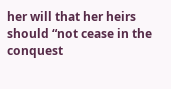her will that her heirs should “not cease in the conquest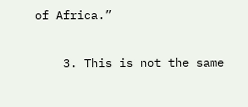of Africa.”

    3. This is not the same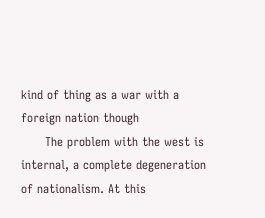kind of thing as a war with a foreign nation though
      The problem with the west is internal, a complete degeneration of nationalism. At this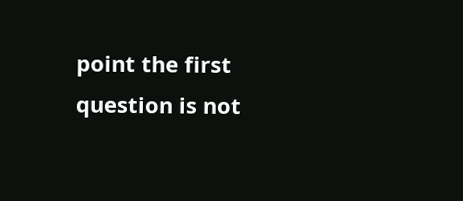point the first question is not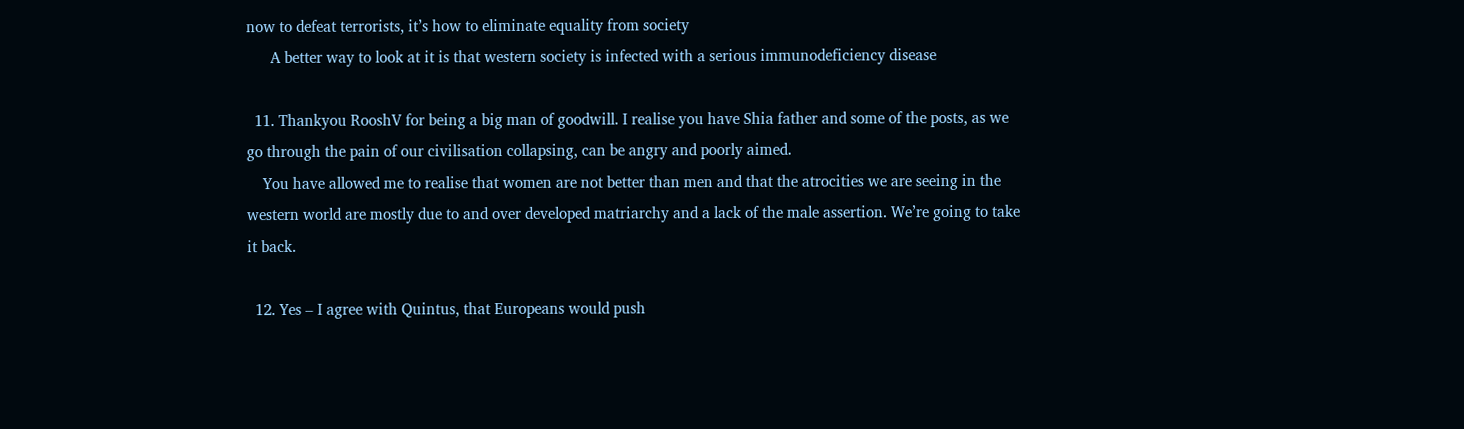now to defeat terrorists, it’s how to eliminate equality from society
      A better way to look at it is that western society is infected with a serious immunodeficiency disease

  11. Thankyou RooshV for being a big man of goodwill. I realise you have Shia father and some of the posts, as we go through the pain of our civilisation collapsing, can be angry and poorly aimed.
    You have allowed me to realise that women are not better than men and that the atrocities we are seeing in the western world are mostly due to and over developed matriarchy and a lack of the male assertion. We’re going to take it back.

  12. Yes – I agree with Quintus, that Europeans would push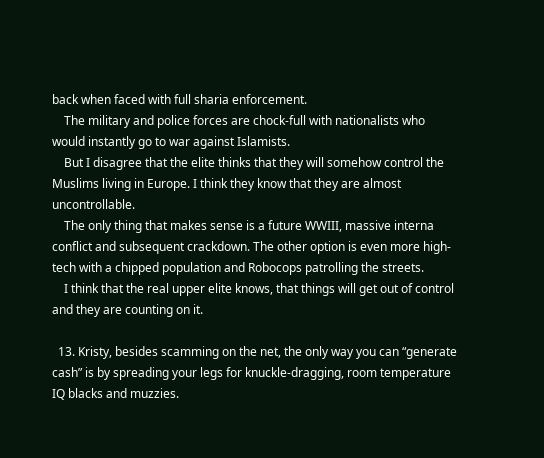back when faced with full sharia enforcement.
    The military and police forces are chock-full with nationalists who would instantly go to war against Islamists.
    But I disagree that the elite thinks that they will somehow control the Muslims living in Europe. I think they know that they are almost uncontrollable.
    The only thing that makes sense is a future WWIII, massive interna conflict and subsequent crackdown. The other option is even more high-tech with a chipped population and Robocops patrolling the streets.
    I think that the real upper elite knows, that things will get out of control and they are counting on it.

  13. Kristy, besides scamming on the net, the only way you can “generate cash” is by spreading your legs for knuckle-dragging, room temperature IQ blacks and muzzies.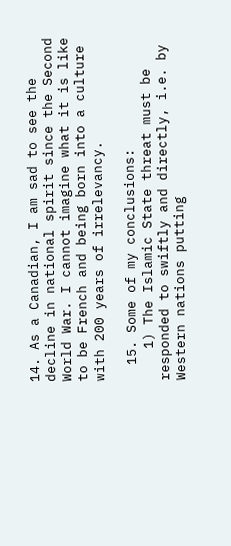14. As a Canadian, I am sad to see the decline in national spirit since the Second World War. I cannot imagine what it is like to be French and being born into a culture with 200 years of irrelevancy.

  15. Some of my conclusions:
    1) The Islamic State threat must be responded to swiftly and directly, i.e. by Western nations putting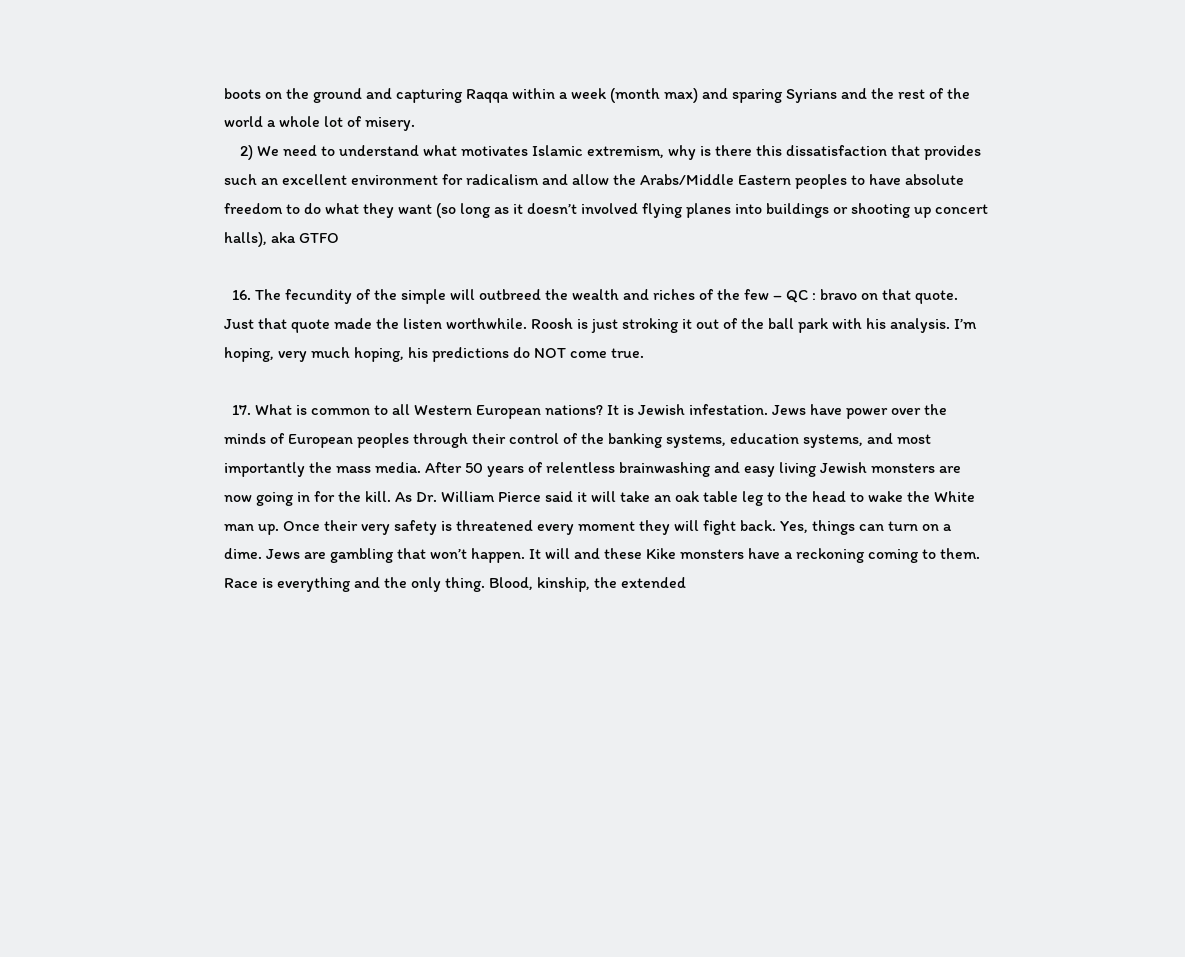boots on the ground and capturing Raqqa within a week (month max) and sparing Syrians and the rest of the world a whole lot of misery.
    2) We need to understand what motivates Islamic extremism, why is there this dissatisfaction that provides such an excellent environment for radicalism and allow the Arabs/Middle Eastern peoples to have absolute freedom to do what they want (so long as it doesn’t involved flying planes into buildings or shooting up concert halls), aka GTFO

  16. The fecundity of the simple will outbreed the wealth and riches of the few – QC : bravo on that quote. Just that quote made the listen worthwhile. Roosh is just stroking it out of the ball park with his analysis. I’m hoping, very much hoping, his predictions do NOT come true.

  17. What is common to all Western European nations? It is Jewish infestation. Jews have power over the minds of European peoples through their control of the banking systems, education systems, and most importantly the mass media. After 50 years of relentless brainwashing and easy living Jewish monsters are now going in for the kill. As Dr. William Pierce said it will take an oak table leg to the head to wake the White man up. Once their very safety is threatened every moment they will fight back. Yes, things can turn on a dime. Jews are gambling that won’t happen. It will and these Kike monsters have a reckoning coming to them. Race is everything and the only thing. Blood, kinship, the extended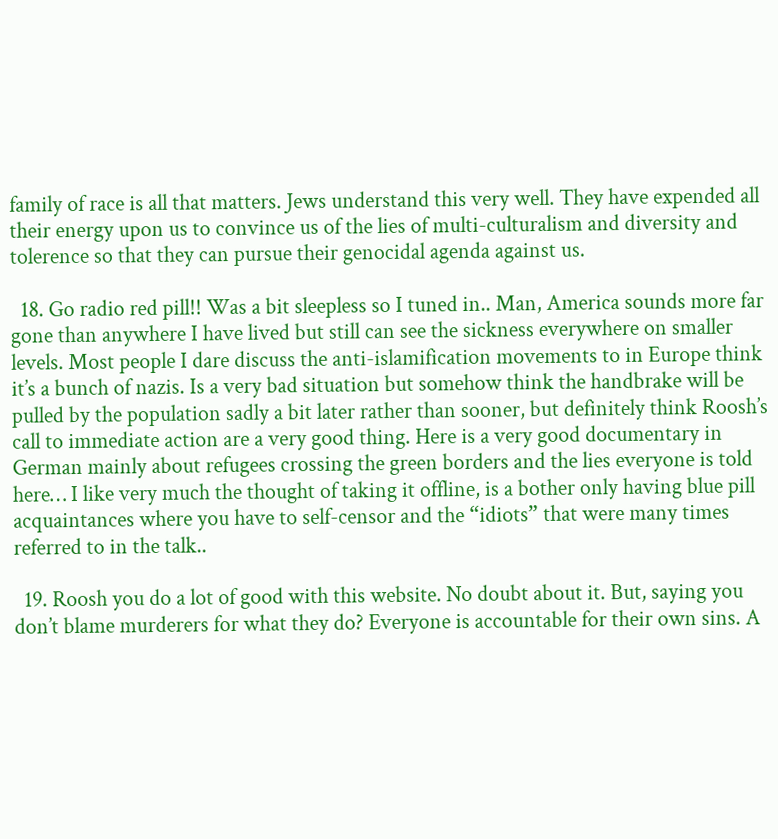family of race is all that matters. Jews understand this very well. They have expended all their energy upon us to convince us of the lies of multi-culturalism and diversity and tolerence so that they can pursue their genocidal agenda against us.

  18. Go radio red pill!! Was a bit sleepless so I tuned in.. Man, America sounds more far gone than anywhere I have lived but still can see the sickness everywhere on smaller levels. Most people I dare discuss the anti-islamification movements to in Europe think it’s a bunch of nazis. Is a very bad situation but somehow think the handbrake will be pulled by the population sadly a bit later rather than sooner, but definitely think Roosh’s call to immediate action are a very good thing. Here is a very good documentary in German mainly about refugees crossing the green borders and the lies everyone is told here… I like very much the thought of taking it offline, is a bother only having blue pill acquaintances where you have to self-censor and the “idiots” that were many times referred to in the talk..

  19. Roosh you do a lot of good with this website. No doubt about it. But, saying you don’t blame murderers for what they do? Everyone is accountable for their own sins. A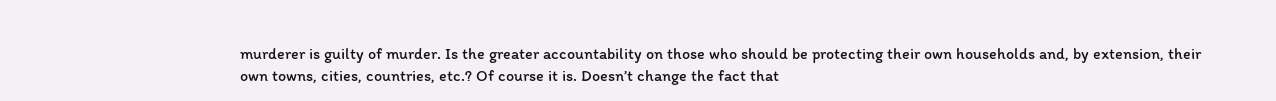murderer is guilty of murder. Is the greater accountability on those who should be protecting their own households and, by extension, their own towns, cities, countries, etc.? Of course it is. Doesn’t change the fact that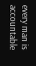every man is accountable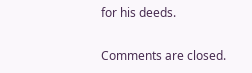for his deeds.

Comments are closed.